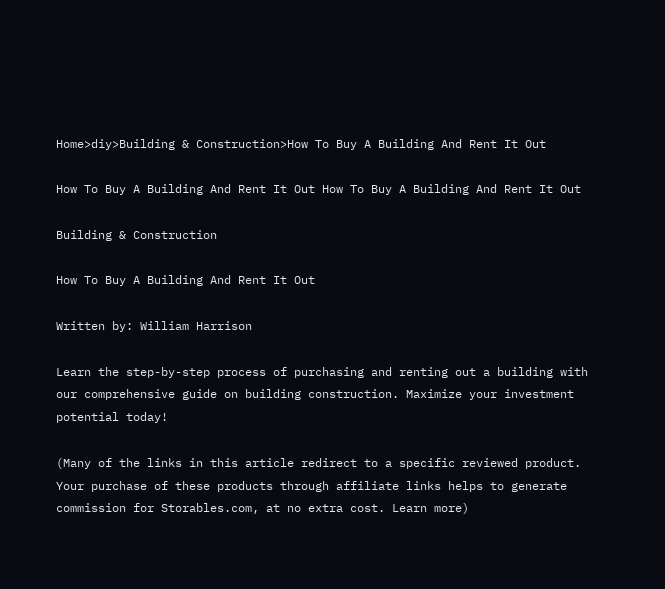Home>diy>Building & Construction>How To Buy A Building And Rent It Out

How To Buy A Building And Rent It Out How To Buy A Building And Rent It Out

Building & Construction

How To Buy A Building And Rent It Out

Written by: William Harrison

Learn the step-by-step process of purchasing and renting out a building with our comprehensive guide on building construction. Maximize your investment potential today!

(Many of the links in this article redirect to a specific reviewed product. Your purchase of these products through affiliate links helps to generate commission for Storables.com, at no extra cost. Learn more)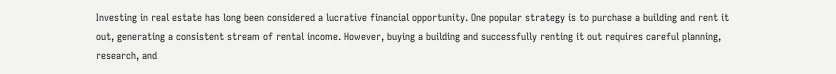Investing in real estate has long been considered a lucrative financial opportunity. One popular strategy is to purchase a building and rent it out, generating a consistent stream of rental income. However, buying a building and successfully renting it out requires careful planning, research, and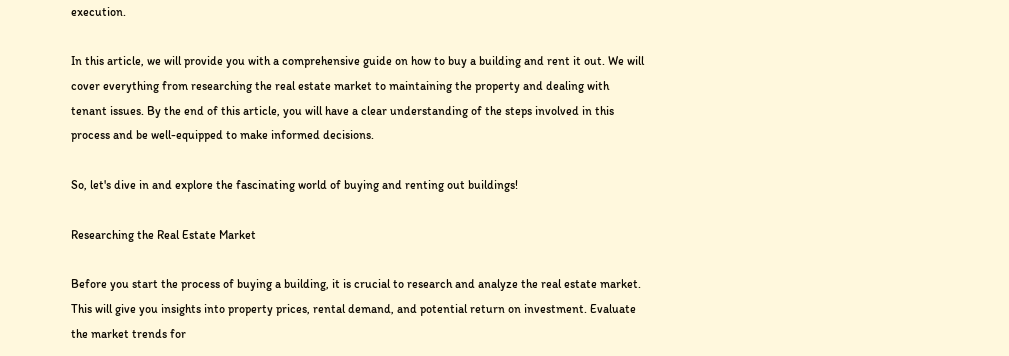execution.

In this article, we will provide you with a comprehensive guide on how to buy a building and rent it out. We will cover everything from researching the real estate market to maintaining the property and dealing with tenant issues. By the end of this article, you will have a clear understanding of the steps involved in this process and be well-equipped to make informed decisions.

So, let's dive in and explore the fascinating world of buying and renting out buildings!

Researching the Real Estate Market

Before you start the process of buying a building, it is crucial to research and analyze the real estate market. This will give you insights into property prices, rental demand, and potential return on investment. Evaluate the market trends for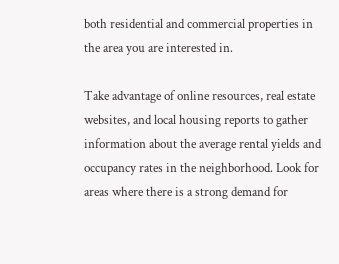both residential and commercial properties in the area you are interested in.

Take advantage of online resources, real estate websites, and local housing reports to gather information about the average rental yields and occupancy rates in the neighborhood. Look for areas where there is a strong demand for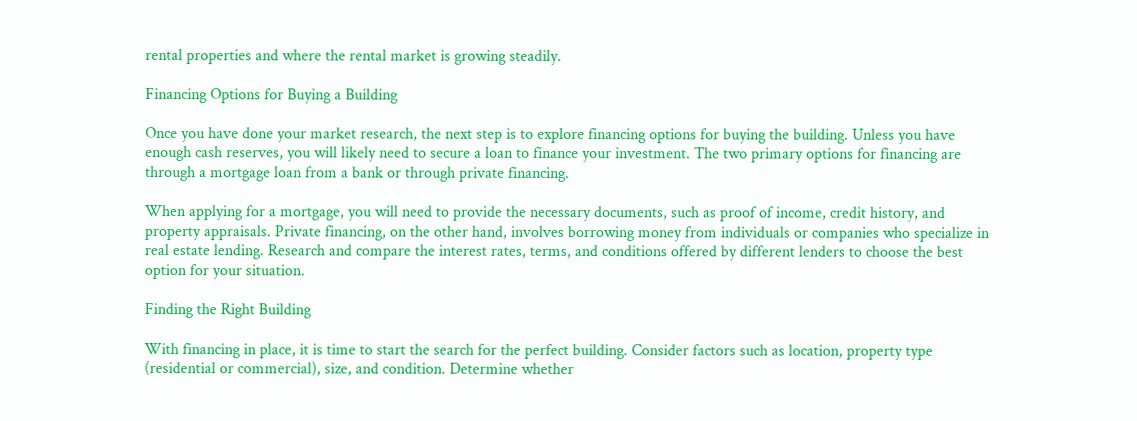rental properties and where the rental market is growing steadily.

Financing Options for Buying a Building

Once you have done your market research, the next step is to explore financing options for buying the building. Unless you have enough cash reserves, you will likely need to secure a loan to finance your investment. The two primary options for financing are through a mortgage loan from a bank or through private financing.

When applying for a mortgage, you will need to provide the necessary documents, such as proof of income, credit history, and property appraisals. Private financing, on the other hand, involves borrowing money from individuals or companies who specialize in real estate lending. Research and compare the interest rates, terms, and conditions offered by different lenders to choose the best option for your situation.

Finding the Right Building

With financing in place, it is time to start the search for the perfect building. Consider factors such as location, property type (residential or commercial), size, and condition. Determine whether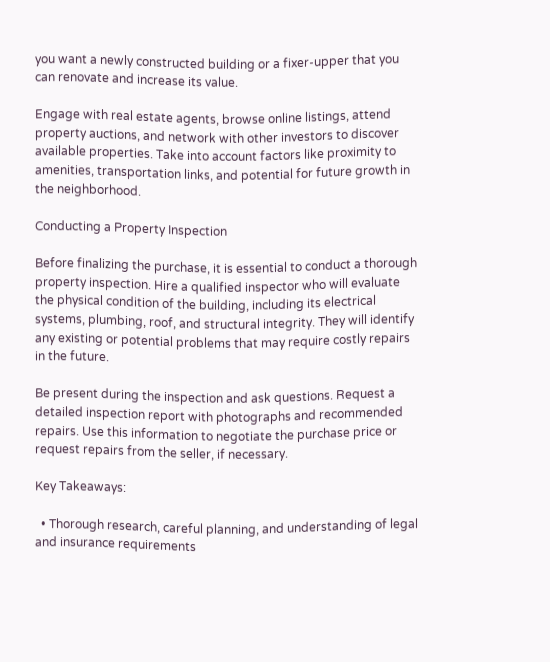you want a newly constructed building or a fixer-upper that you can renovate and increase its value.

Engage with real estate agents, browse online listings, attend property auctions, and network with other investors to discover available properties. Take into account factors like proximity to amenities, transportation links, and potential for future growth in the neighborhood.

Conducting a Property Inspection

Before finalizing the purchase, it is essential to conduct a thorough property inspection. Hire a qualified inspector who will evaluate the physical condition of the building, including its electrical systems, plumbing, roof, and structural integrity. They will identify any existing or potential problems that may require costly repairs in the future.

Be present during the inspection and ask questions. Request a detailed inspection report with photographs and recommended repairs. Use this information to negotiate the purchase price or request repairs from the seller, if necessary.

Key Takeaways:

  • Thorough research, careful planning, and understanding of legal and insurance requirements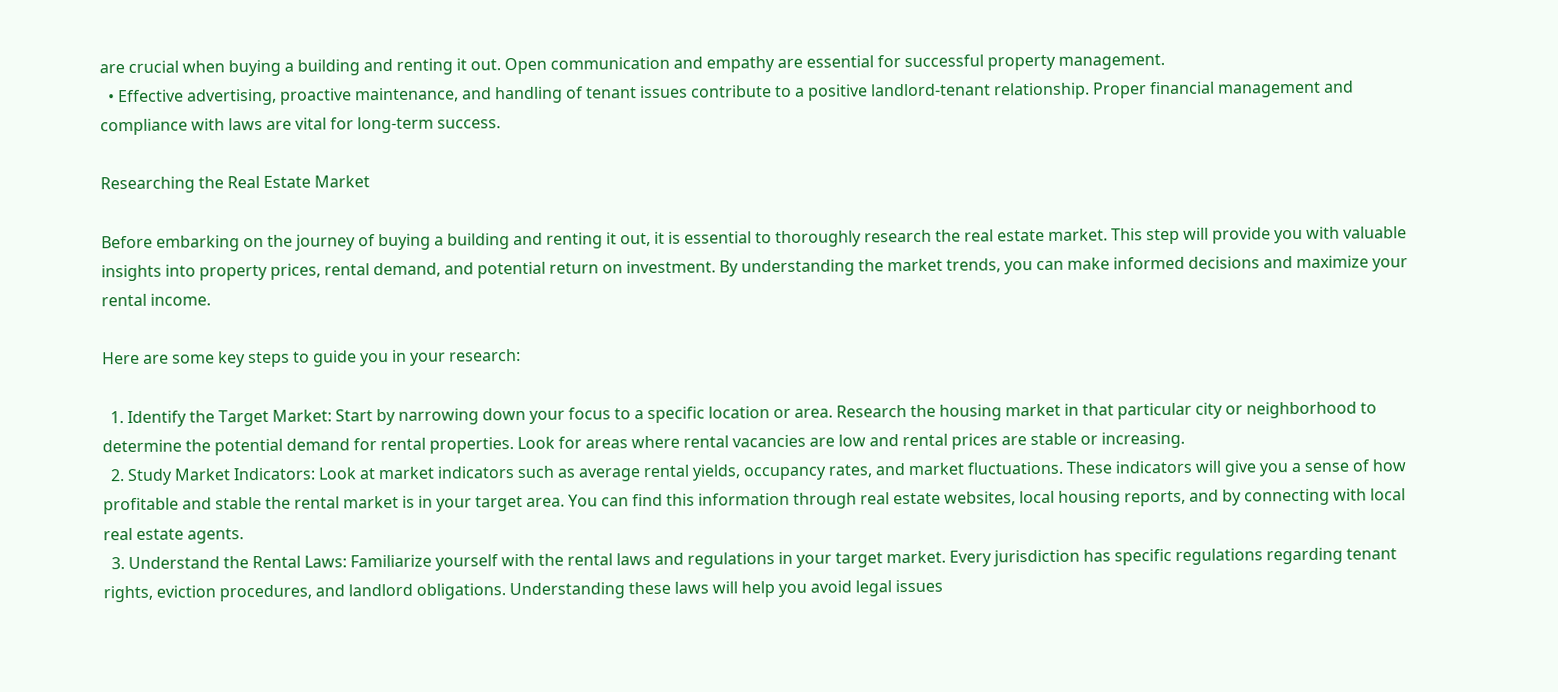are crucial when buying a building and renting it out. Open communication and empathy are essential for successful property management.
  • Effective advertising, proactive maintenance, and handling of tenant issues contribute to a positive landlord-tenant relationship. Proper financial management and compliance with laws are vital for long-term success.

Researching the Real Estate Market

Before embarking on the journey of buying a building and renting it out, it is essential to thoroughly research the real estate market. This step will provide you with valuable insights into property prices, rental demand, and potential return on investment. By understanding the market trends, you can make informed decisions and maximize your rental income.

Here are some key steps to guide you in your research:

  1. Identify the Target Market: Start by narrowing down your focus to a specific location or area. Research the housing market in that particular city or neighborhood to determine the potential demand for rental properties. Look for areas where rental vacancies are low and rental prices are stable or increasing.
  2. Study Market Indicators: Look at market indicators such as average rental yields, occupancy rates, and market fluctuations. These indicators will give you a sense of how profitable and stable the rental market is in your target area. You can find this information through real estate websites, local housing reports, and by connecting with local real estate agents.
  3. Understand the Rental Laws: Familiarize yourself with the rental laws and regulations in your target market. Every jurisdiction has specific regulations regarding tenant rights, eviction procedures, and landlord obligations. Understanding these laws will help you avoid legal issues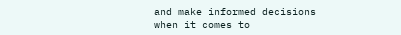and make informed decisions when it comes to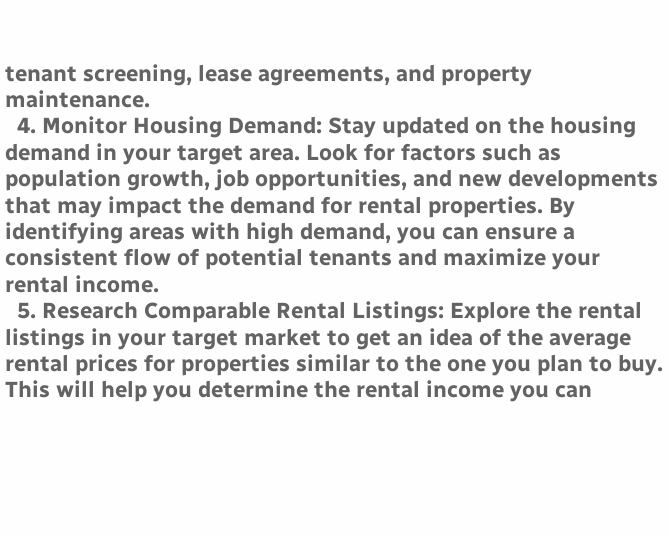tenant screening, lease agreements, and property maintenance.
  4. Monitor Housing Demand: Stay updated on the housing demand in your target area. Look for factors such as population growth, job opportunities, and new developments that may impact the demand for rental properties. By identifying areas with high demand, you can ensure a consistent flow of potential tenants and maximize your rental income.
  5. Research Comparable Rental Listings: Explore the rental listings in your target market to get an idea of the average rental prices for properties similar to the one you plan to buy. This will help you determine the rental income you can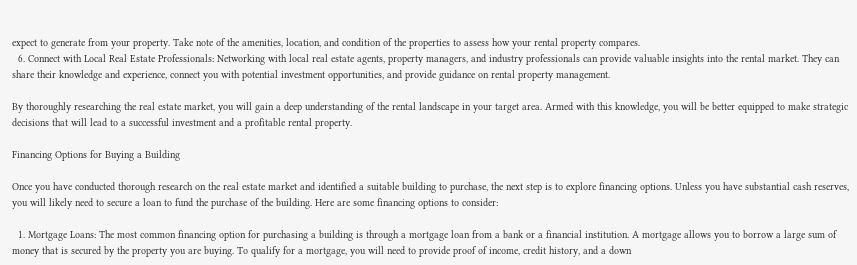expect to generate from your property. Take note of the amenities, location, and condition of the properties to assess how your rental property compares.
  6. Connect with Local Real Estate Professionals: Networking with local real estate agents, property managers, and industry professionals can provide valuable insights into the rental market. They can share their knowledge and experience, connect you with potential investment opportunities, and provide guidance on rental property management.

By thoroughly researching the real estate market, you will gain a deep understanding of the rental landscape in your target area. Armed with this knowledge, you will be better equipped to make strategic decisions that will lead to a successful investment and a profitable rental property.

Financing Options for Buying a Building

Once you have conducted thorough research on the real estate market and identified a suitable building to purchase, the next step is to explore financing options. Unless you have substantial cash reserves, you will likely need to secure a loan to fund the purchase of the building. Here are some financing options to consider:

  1. Mortgage Loans: The most common financing option for purchasing a building is through a mortgage loan from a bank or a financial institution. A mortgage allows you to borrow a large sum of money that is secured by the property you are buying. To qualify for a mortgage, you will need to provide proof of income, credit history, and a down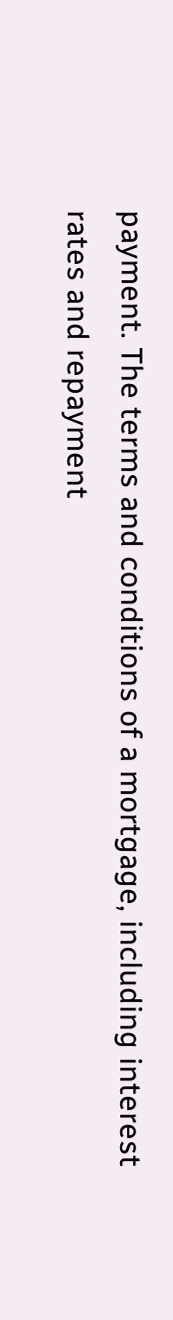payment. The terms and conditions of a mortgage, including interest rates and repayment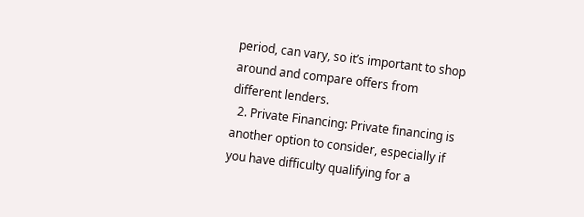period, can vary, so it’s important to shop around and compare offers from different lenders.
  2. Private Financing: Private financing is another option to consider, especially if you have difficulty qualifying for a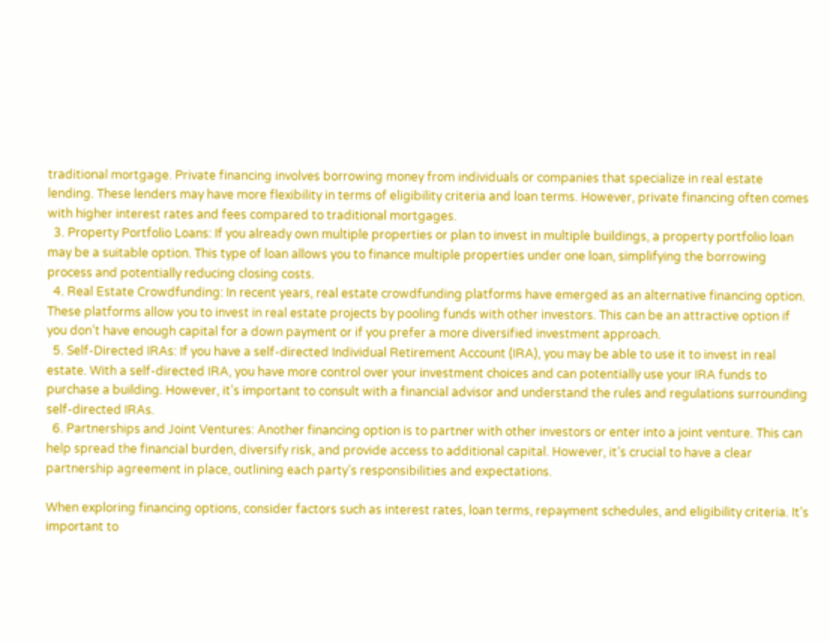traditional mortgage. Private financing involves borrowing money from individuals or companies that specialize in real estate lending. These lenders may have more flexibility in terms of eligibility criteria and loan terms. However, private financing often comes with higher interest rates and fees compared to traditional mortgages.
  3. Property Portfolio Loans: If you already own multiple properties or plan to invest in multiple buildings, a property portfolio loan may be a suitable option. This type of loan allows you to finance multiple properties under one loan, simplifying the borrowing process and potentially reducing closing costs.
  4. Real Estate Crowdfunding: In recent years, real estate crowdfunding platforms have emerged as an alternative financing option. These platforms allow you to invest in real estate projects by pooling funds with other investors. This can be an attractive option if you don’t have enough capital for a down payment or if you prefer a more diversified investment approach.
  5. Self-Directed IRAs: If you have a self-directed Individual Retirement Account (IRA), you may be able to use it to invest in real estate. With a self-directed IRA, you have more control over your investment choices and can potentially use your IRA funds to purchase a building. However, it’s important to consult with a financial advisor and understand the rules and regulations surrounding self-directed IRAs.
  6. Partnerships and Joint Ventures: Another financing option is to partner with other investors or enter into a joint venture. This can help spread the financial burden, diversify risk, and provide access to additional capital. However, it’s crucial to have a clear partnership agreement in place, outlining each party’s responsibilities and expectations.

When exploring financing options, consider factors such as interest rates, loan terms, repayment schedules, and eligibility criteria. It’s important to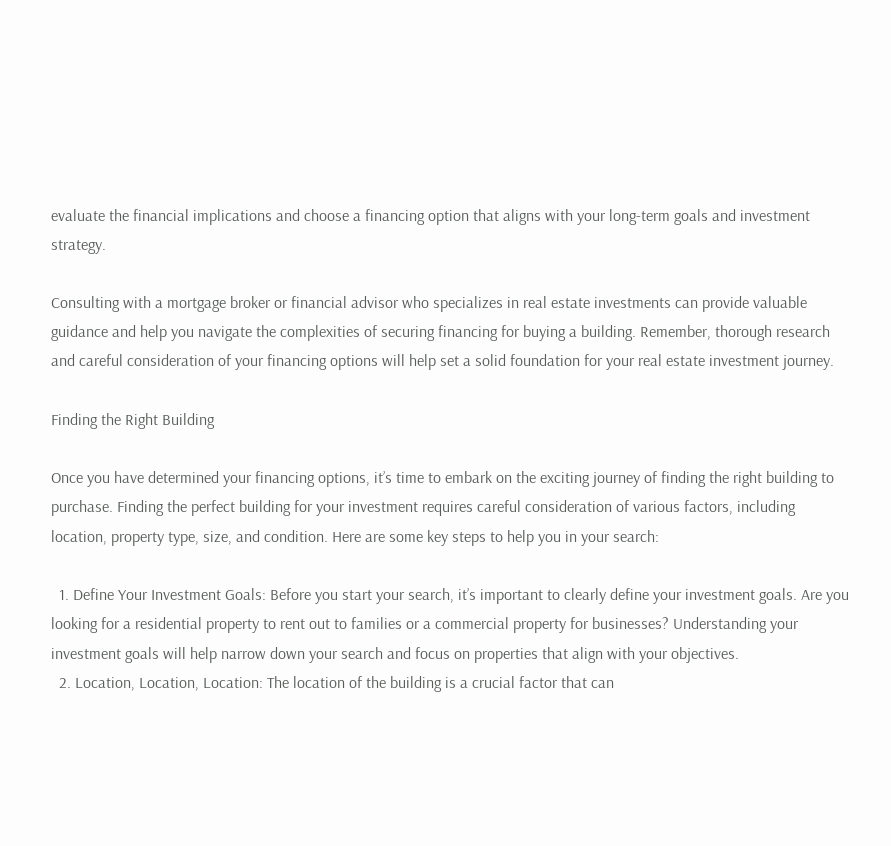evaluate the financial implications and choose a financing option that aligns with your long-term goals and investment strategy.

Consulting with a mortgage broker or financial advisor who specializes in real estate investments can provide valuable guidance and help you navigate the complexities of securing financing for buying a building. Remember, thorough research and careful consideration of your financing options will help set a solid foundation for your real estate investment journey.

Finding the Right Building

Once you have determined your financing options, it’s time to embark on the exciting journey of finding the right building to purchase. Finding the perfect building for your investment requires careful consideration of various factors, including location, property type, size, and condition. Here are some key steps to help you in your search:

  1. Define Your Investment Goals: Before you start your search, it’s important to clearly define your investment goals. Are you looking for a residential property to rent out to families or a commercial property for businesses? Understanding your investment goals will help narrow down your search and focus on properties that align with your objectives.
  2. Location, Location, Location: The location of the building is a crucial factor that can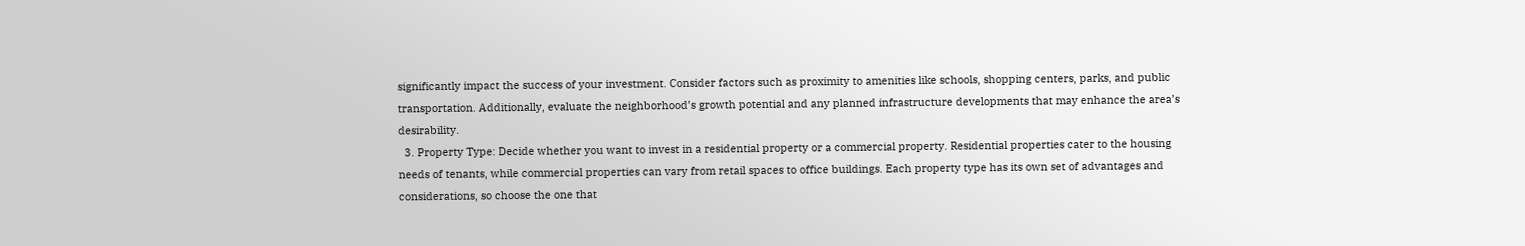significantly impact the success of your investment. Consider factors such as proximity to amenities like schools, shopping centers, parks, and public transportation. Additionally, evaluate the neighborhood’s growth potential and any planned infrastructure developments that may enhance the area’s desirability.
  3. Property Type: Decide whether you want to invest in a residential property or a commercial property. Residential properties cater to the housing needs of tenants, while commercial properties can vary from retail spaces to office buildings. Each property type has its own set of advantages and considerations, so choose the one that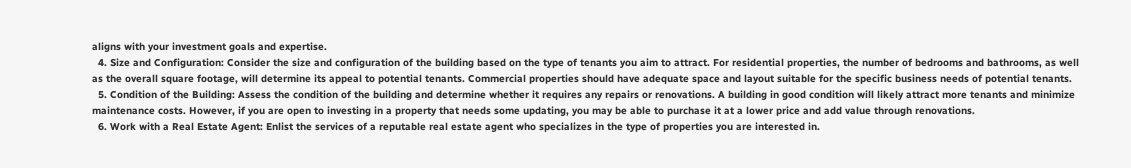aligns with your investment goals and expertise.
  4. Size and Configuration: Consider the size and configuration of the building based on the type of tenants you aim to attract. For residential properties, the number of bedrooms and bathrooms, as well as the overall square footage, will determine its appeal to potential tenants. Commercial properties should have adequate space and layout suitable for the specific business needs of potential tenants.
  5. Condition of the Building: Assess the condition of the building and determine whether it requires any repairs or renovations. A building in good condition will likely attract more tenants and minimize maintenance costs. However, if you are open to investing in a property that needs some updating, you may be able to purchase it at a lower price and add value through renovations.
  6. Work with a Real Estate Agent: Enlist the services of a reputable real estate agent who specializes in the type of properties you are interested in.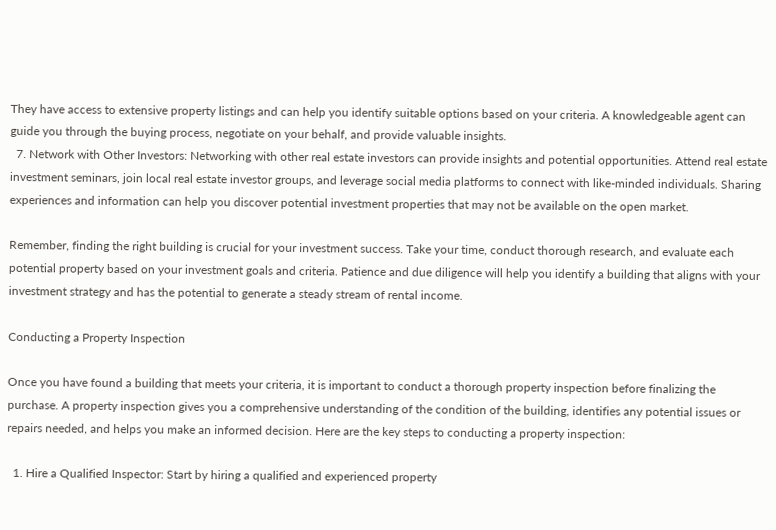They have access to extensive property listings and can help you identify suitable options based on your criteria. A knowledgeable agent can guide you through the buying process, negotiate on your behalf, and provide valuable insights.
  7. Network with Other Investors: Networking with other real estate investors can provide insights and potential opportunities. Attend real estate investment seminars, join local real estate investor groups, and leverage social media platforms to connect with like-minded individuals. Sharing experiences and information can help you discover potential investment properties that may not be available on the open market.

Remember, finding the right building is crucial for your investment success. Take your time, conduct thorough research, and evaluate each potential property based on your investment goals and criteria. Patience and due diligence will help you identify a building that aligns with your investment strategy and has the potential to generate a steady stream of rental income.

Conducting a Property Inspection

Once you have found a building that meets your criteria, it is important to conduct a thorough property inspection before finalizing the purchase. A property inspection gives you a comprehensive understanding of the condition of the building, identifies any potential issues or repairs needed, and helps you make an informed decision. Here are the key steps to conducting a property inspection:

  1. Hire a Qualified Inspector: Start by hiring a qualified and experienced property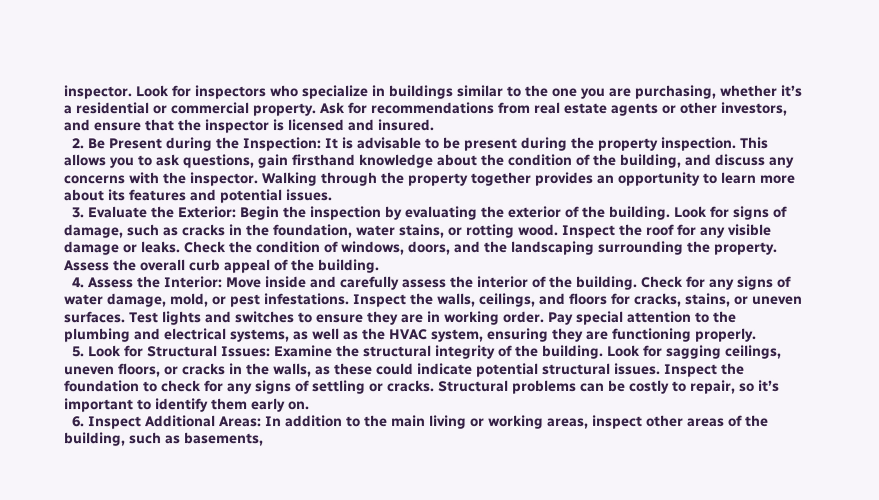inspector. Look for inspectors who specialize in buildings similar to the one you are purchasing, whether it’s a residential or commercial property. Ask for recommendations from real estate agents or other investors, and ensure that the inspector is licensed and insured.
  2. Be Present during the Inspection: It is advisable to be present during the property inspection. This allows you to ask questions, gain firsthand knowledge about the condition of the building, and discuss any concerns with the inspector. Walking through the property together provides an opportunity to learn more about its features and potential issues.
  3. Evaluate the Exterior: Begin the inspection by evaluating the exterior of the building. Look for signs of damage, such as cracks in the foundation, water stains, or rotting wood. Inspect the roof for any visible damage or leaks. Check the condition of windows, doors, and the landscaping surrounding the property. Assess the overall curb appeal of the building.
  4. Assess the Interior: Move inside and carefully assess the interior of the building. Check for any signs of water damage, mold, or pest infestations. Inspect the walls, ceilings, and floors for cracks, stains, or uneven surfaces. Test lights and switches to ensure they are in working order. Pay special attention to the plumbing and electrical systems, as well as the HVAC system, ensuring they are functioning properly.
  5. Look for Structural Issues: Examine the structural integrity of the building. Look for sagging ceilings, uneven floors, or cracks in the walls, as these could indicate potential structural issues. Inspect the foundation to check for any signs of settling or cracks. Structural problems can be costly to repair, so it’s important to identify them early on.
  6. Inspect Additional Areas: In addition to the main living or working areas, inspect other areas of the building, such as basements,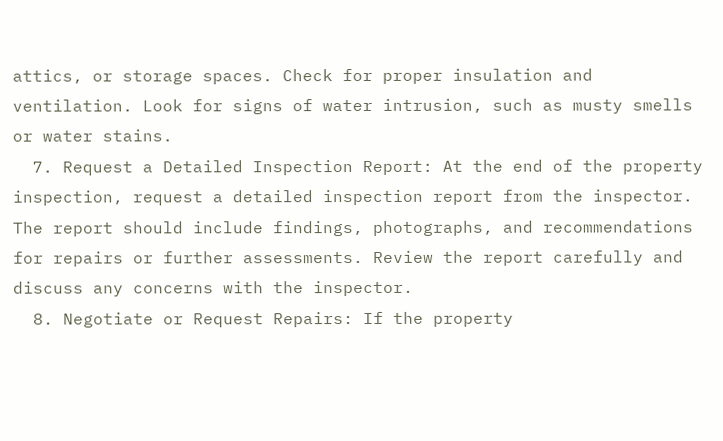attics, or storage spaces. Check for proper insulation and ventilation. Look for signs of water intrusion, such as musty smells or water stains.
  7. Request a Detailed Inspection Report: At the end of the property inspection, request a detailed inspection report from the inspector. The report should include findings, photographs, and recommendations for repairs or further assessments. Review the report carefully and discuss any concerns with the inspector.
  8. Negotiate or Request Repairs: If the property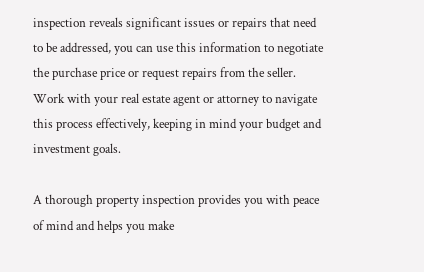inspection reveals significant issues or repairs that need to be addressed, you can use this information to negotiate the purchase price or request repairs from the seller. Work with your real estate agent or attorney to navigate this process effectively, keeping in mind your budget and investment goals.

A thorough property inspection provides you with peace of mind and helps you make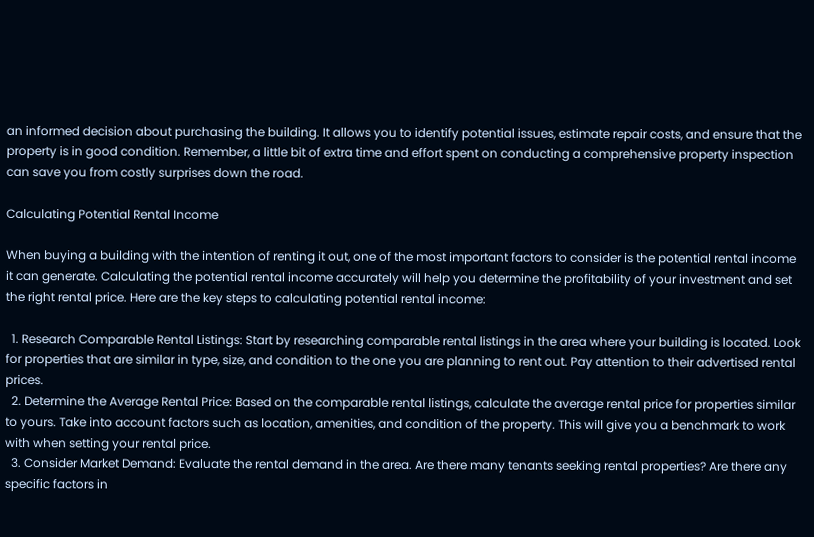an informed decision about purchasing the building. It allows you to identify potential issues, estimate repair costs, and ensure that the property is in good condition. Remember, a little bit of extra time and effort spent on conducting a comprehensive property inspection can save you from costly surprises down the road.

Calculating Potential Rental Income

When buying a building with the intention of renting it out, one of the most important factors to consider is the potential rental income it can generate. Calculating the potential rental income accurately will help you determine the profitability of your investment and set the right rental price. Here are the key steps to calculating potential rental income:

  1. Research Comparable Rental Listings: Start by researching comparable rental listings in the area where your building is located. Look for properties that are similar in type, size, and condition to the one you are planning to rent out. Pay attention to their advertised rental prices.
  2. Determine the Average Rental Price: Based on the comparable rental listings, calculate the average rental price for properties similar to yours. Take into account factors such as location, amenities, and condition of the property. This will give you a benchmark to work with when setting your rental price.
  3. Consider Market Demand: Evaluate the rental demand in the area. Are there many tenants seeking rental properties? Are there any specific factors in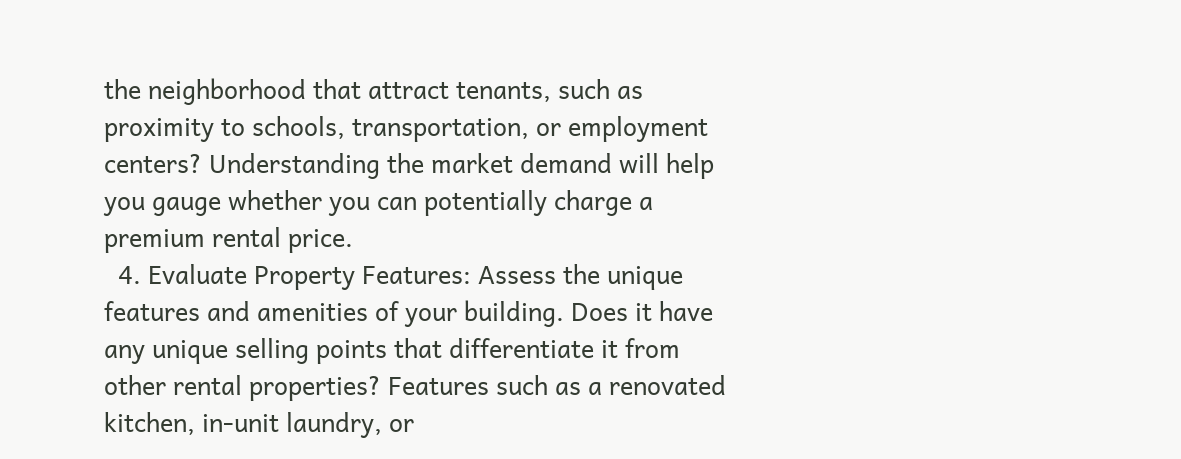the neighborhood that attract tenants, such as proximity to schools, transportation, or employment centers? Understanding the market demand will help you gauge whether you can potentially charge a premium rental price.
  4. Evaluate Property Features: Assess the unique features and amenities of your building. Does it have any unique selling points that differentiate it from other rental properties? Features such as a renovated kitchen, in-unit laundry, or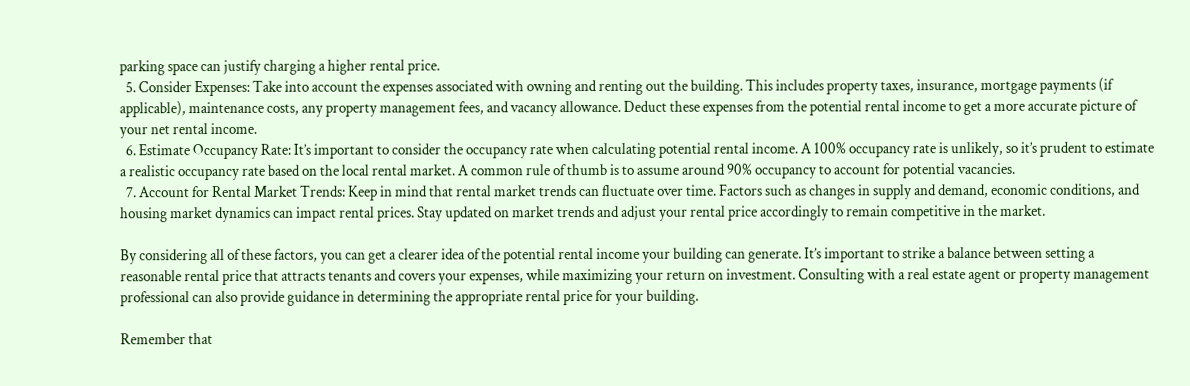parking space can justify charging a higher rental price.
  5. Consider Expenses: Take into account the expenses associated with owning and renting out the building. This includes property taxes, insurance, mortgage payments (if applicable), maintenance costs, any property management fees, and vacancy allowance. Deduct these expenses from the potential rental income to get a more accurate picture of your net rental income.
  6. Estimate Occupancy Rate: It’s important to consider the occupancy rate when calculating potential rental income. A 100% occupancy rate is unlikely, so it’s prudent to estimate a realistic occupancy rate based on the local rental market. A common rule of thumb is to assume around 90% occupancy to account for potential vacancies.
  7. Account for Rental Market Trends: Keep in mind that rental market trends can fluctuate over time. Factors such as changes in supply and demand, economic conditions, and housing market dynamics can impact rental prices. Stay updated on market trends and adjust your rental price accordingly to remain competitive in the market.

By considering all of these factors, you can get a clearer idea of the potential rental income your building can generate. It’s important to strike a balance between setting a reasonable rental price that attracts tenants and covers your expenses, while maximizing your return on investment. Consulting with a real estate agent or property management professional can also provide guidance in determining the appropriate rental price for your building.

Remember that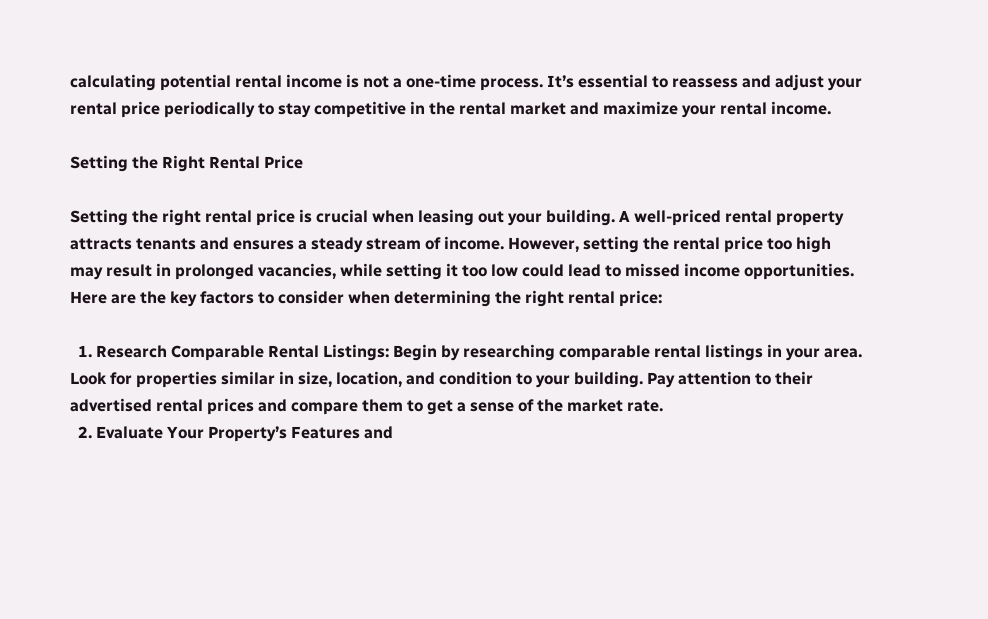calculating potential rental income is not a one-time process. It’s essential to reassess and adjust your rental price periodically to stay competitive in the rental market and maximize your rental income.

Setting the Right Rental Price

Setting the right rental price is crucial when leasing out your building. A well-priced rental property attracts tenants and ensures a steady stream of income. However, setting the rental price too high may result in prolonged vacancies, while setting it too low could lead to missed income opportunities. Here are the key factors to consider when determining the right rental price:

  1. Research Comparable Rental Listings: Begin by researching comparable rental listings in your area. Look for properties similar in size, location, and condition to your building. Pay attention to their advertised rental prices and compare them to get a sense of the market rate.
  2. Evaluate Your Property’s Features and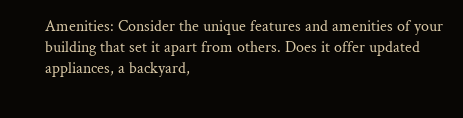Amenities: Consider the unique features and amenities of your building that set it apart from others. Does it offer updated appliances, a backyard,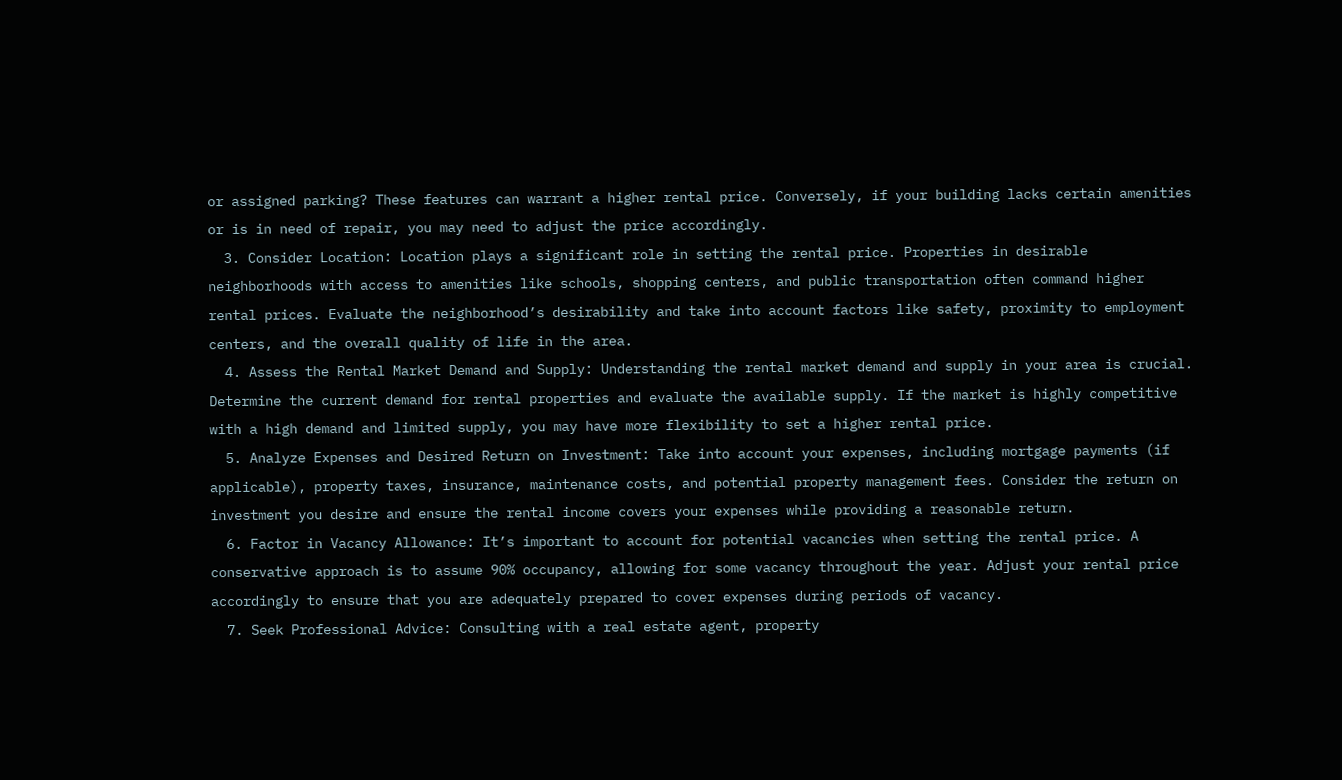or assigned parking? These features can warrant a higher rental price. Conversely, if your building lacks certain amenities or is in need of repair, you may need to adjust the price accordingly.
  3. Consider Location: Location plays a significant role in setting the rental price. Properties in desirable neighborhoods with access to amenities like schools, shopping centers, and public transportation often command higher rental prices. Evaluate the neighborhood’s desirability and take into account factors like safety, proximity to employment centers, and the overall quality of life in the area.
  4. Assess the Rental Market Demand and Supply: Understanding the rental market demand and supply in your area is crucial. Determine the current demand for rental properties and evaluate the available supply. If the market is highly competitive with a high demand and limited supply, you may have more flexibility to set a higher rental price.
  5. Analyze Expenses and Desired Return on Investment: Take into account your expenses, including mortgage payments (if applicable), property taxes, insurance, maintenance costs, and potential property management fees. Consider the return on investment you desire and ensure the rental income covers your expenses while providing a reasonable return.
  6. Factor in Vacancy Allowance: It’s important to account for potential vacancies when setting the rental price. A conservative approach is to assume 90% occupancy, allowing for some vacancy throughout the year. Adjust your rental price accordingly to ensure that you are adequately prepared to cover expenses during periods of vacancy.
  7. Seek Professional Advice: Consulting with a real estate agent, property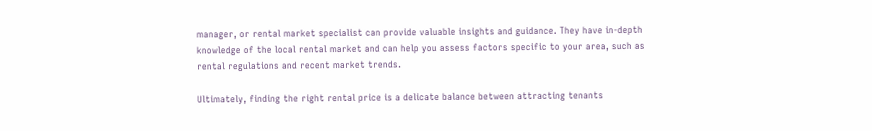manager, or rental market specialist can provide valuable insights and guidance. They have in-depth knowledge of the local rental market and can help you assess factors specific to your area, such as rental regulations and recent market trends.

Ultimately, finding the right rental price is a delicate balance between attracting tenants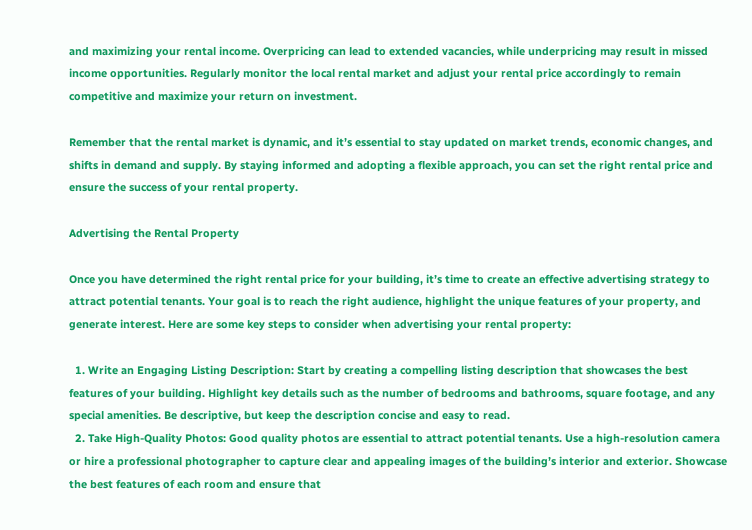and maximizing your rental income. Overpricing can lead to extended vacancies, while underpricing may result in missed income opportunities. Regularly monitor the local rental market and adjust your rental price accordingly to remain competitive and maximize your return on investment.

Remember that the rental market is dynamic, and it’s essential to stay updated on market trends, economic changes, and shifts in demand and supply. By staying informed and adopting a flexible approach, you can set the right rental price and ensure the success of your rental property.

Advertising the Rental Property

Once you have determined the right rental price for your building, it’s time to create an effective advertising strategy to attract potential tenants. Your goal is to reach the right audience, highlight the unique features of your property, and generate interest. Here are some key steps to consider when advertising your rental property:

  1. Write an Engaging Listing Description: Start by creating a compelling listing description that showcases the best features of your building. Highlight key details such as the number of bedrooms and bathrooms, square footage, and any special amenities. Be descriptive, but keep the description concise and easy to read.
  2. Take High-Quality Photos: Good quality photos are essential to attract potential tenants. Use a high-resolution camera or hire a professional photographer to capture clear and appealing images of the building’s interior and exterior. Showcase the best features of each room and ensure that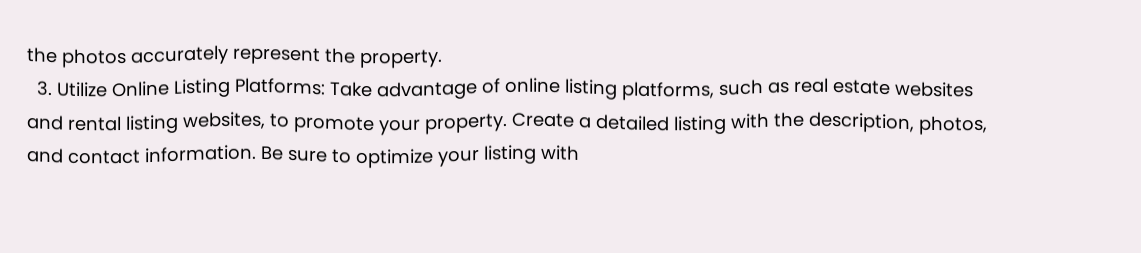the photos accurately represent the property.
  3. Utilize Online Listing Platforms: Take advantage of online listing platforms, such as real estate websites and rental listing websites, to promote your property. Create a detailed listing with the description, photos, and contact information. Be sure to optimize your listing with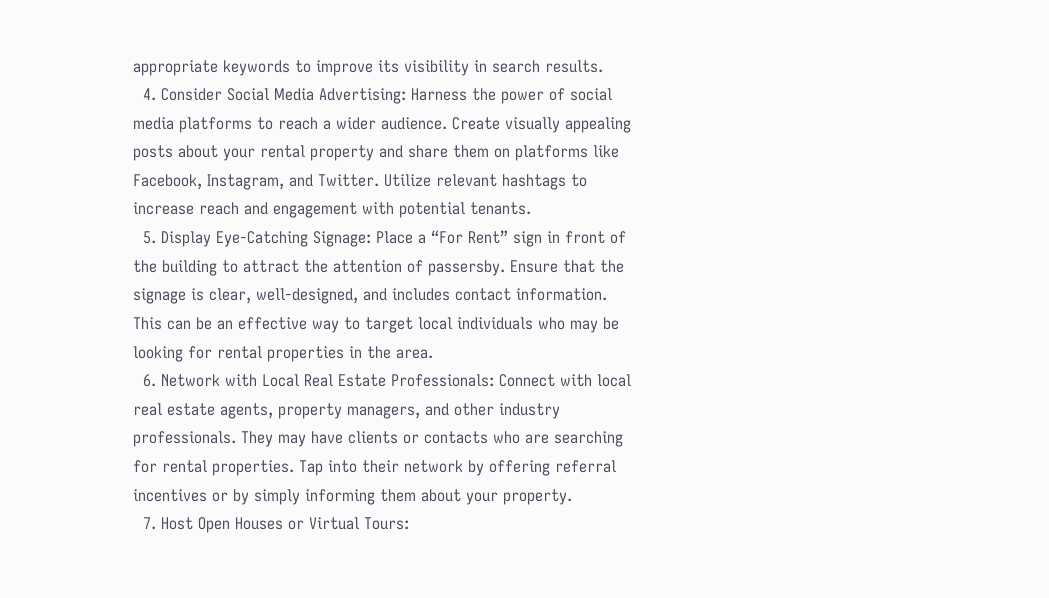appropriate keywords to improve its visibility in search results.
  4. Consider Social Media Advertising: Harness the power of social media platforms to reach a wider audience. Create visually appealing posts about your rental property and share them on platforms like Facebook, Instagram, and Twitter. Utilize relevant hashtags to increase reach and engagement with potential tenants.
  5. Display Eye-Catching Signage: Place a “For Rent” sign in front of the building to attract the attention of passersby. Ensure that the signage is clear, well-designed, and includes contact information. This can be an effective way to target local individuals who may be looking for rental properties in the area.
  6. Network with Local Real Estate Professionals: Connect with local real estate agents, property managers, and other industry professionals. They may have clients or contacts who are searching for rental properties. Tap into their network by offering referral incentives or by simply informing them about your property.
  7. Host Open Houses or Virtual Tours: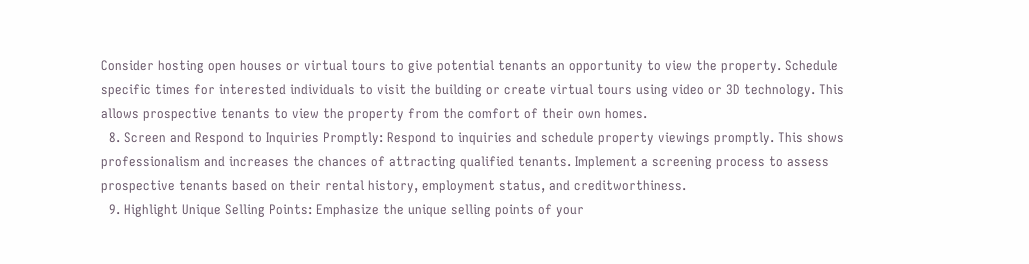Consider hosting open houses or virtual tours to give potential tenants an opportunity to view the property. Schedule specific times for interested individuals to visit the building or create virtual tours using video or 3D technology. This allows prospective tenants to view the property from the comfort of their own homes.
  8. Screen and Respond to Inquiries Promptly: Respond to inquiries and schedule property viewings promptly. This shows professionalism and increases the chances of attracting qualified tenants. Implement a screening process to assess prospective tenants based on their rental history, employment status, and creditworthiness.
  9. Highlight Unique Selling Points: Emphasize the unique selling points of your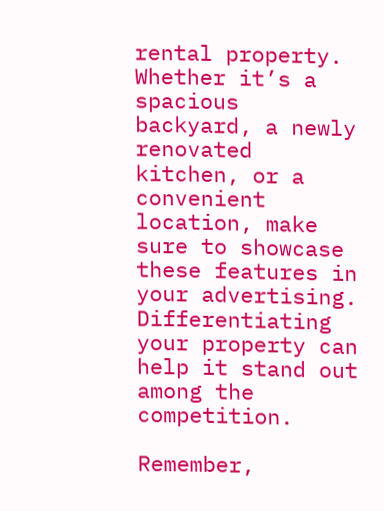rental property. Whether it’s a spacious backyard, a newly renovated kitchen, or a convenient location, make sure to showcase these features in your advertising. Differentiating your property can help it stand out among the competition.

Remember,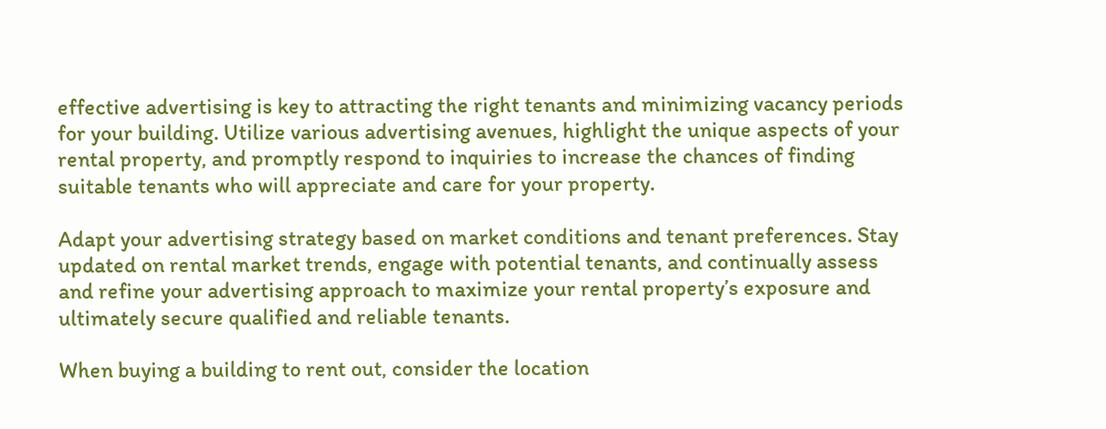effective advertising is key to attracting the right tenants and minimizing vacancy periods for your building. Utilize various advertising avenues, highlight the unique aspects of your rental property, and promptly respond to inquiries to increase the chances of finding suitable tenants who will appreciate and care for your property.

Adapt your advertising strategy based on market conditions and tenant preferences. Stay updated on rental market trends, engage with potential tenants, and continually assess and refine your advertising approach to maximize your rental property’s exposure and ultimately secure qualified and reliable tenants.

When buying a building to rent out, consider the location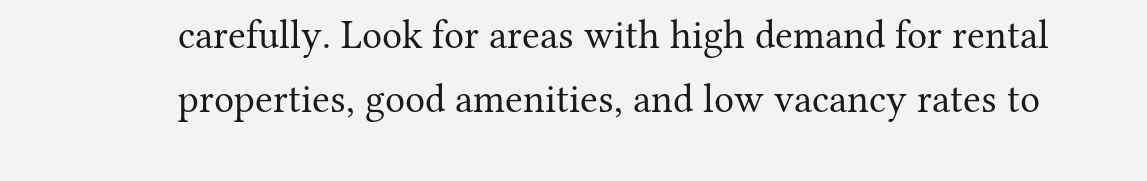carefully. Look for areas with high demand for rental properties, good amenities, and low vacancy rates to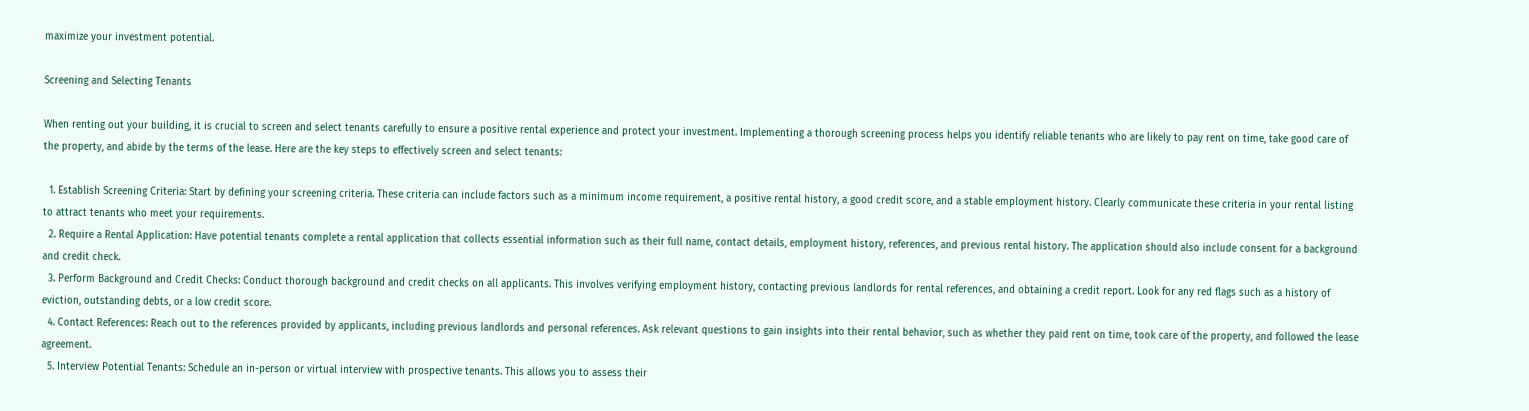maximize your investment potential.

Screening and Selecting Tenants

When renting out your building, it is crucial to screen and select tenants carefully to ensure a positive rental experience and protect your investment. Implementing a thorough screening process helps you identify reliable tenants who are likely to pay rent on time, take good care of the property, and abide by the terms of the lease. Here are the key steps to effectively screen and select tenants:

  1. Establish Screening Criteria: Start by defining your screening criteria. These criteria can include factors such as a minimum income requirement, a positive rental history, a good credit score, and a stable employment history. Clearly communicate these criteria in your rental listing to attract tenants who meet your requirements.
  2. Require a Rental Application: Have potential tenants complete a rental application that collects essential information such as their full name, contact details, employment history, references, and previous rental history. The application should also include consent for a background and credit check.
  3. Perform Background and Credit Checks: Conduct thorough background and credit checks on all applicants. This involves verifying employment history, contacting previous landlords for rental references, and obtaining a credit report. Look for any red flags such as a history of eviction, outstanding debts, or a low credit score.
  4. Contact References: Reach out to the references provided by applicants, including previous landlords and personal references. Ask relevant questions to gain insights into their rental behavior, such as whether they paid rent on time, took care of the property, and followed the lease agreement.
  5. Interview Potential Tenants: Schedule an in-person or virtual interview with prospective tenants. This allows you to assess their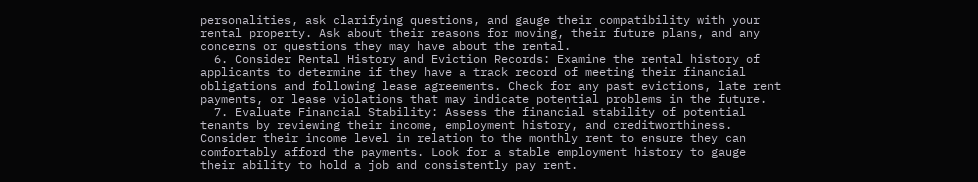personalities, ask clarifying questions, and gauge their compatibility with your rental property. Ask about their reasons for moving, their future plans, and any concerns or questions they may have about the rental.
  6. Consider Rental History and Eviction Records: Examine the rental history of applicants to determine if they have a track record of meeting their financial obligations and following lease agreements. Check for any past evictions, late rent payments, or lease violations that may indicate potential problems in the future.
  7. Evaluate Financial Stability: Assess the financial stability of potential tenants by reviewing their income, employment history, and creditworthiness. Consider their income level in relation to the monthly rent to ensure they can comfortably afford the payments. Look for a stable employment history to gauge their ability to hold a job and consistently pay rent.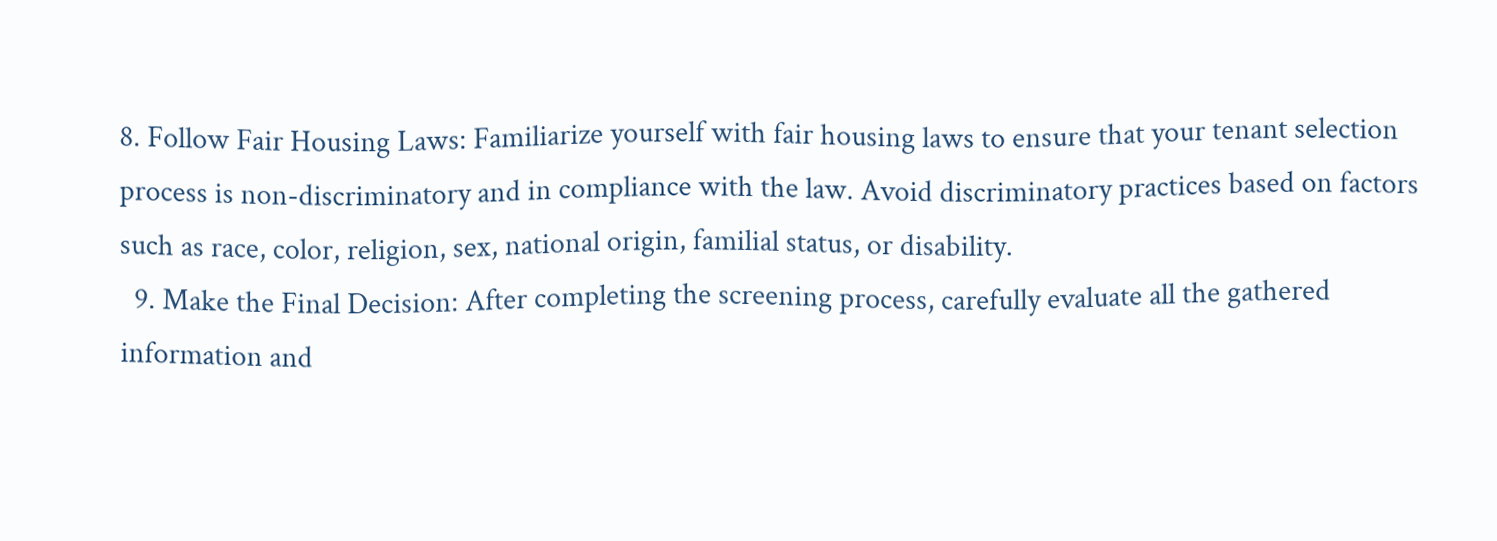8. Follow Fair Housing Laws: Familiarize yourself with fair housing laws to ensure that your tenant selection process is non-discriminatory and in compliance with the law. Avoid discriminatory practices based on factors such as race, color, religion, sex, national origin, familial status, or disability.
  9. Make the Final Decision: After completing the screening process, carefully evaluate all the gathered information and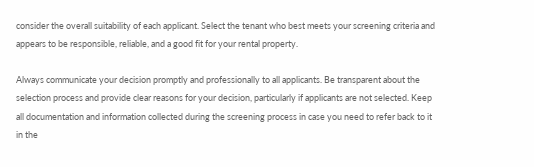consider the overall suitability of each applicant. Select the tenant who best meets your screening criteria and appears to be responsible, reliable, and a good fit for your rental property.

Always communicate your decision promptly and professionally to all applicants. Be transparent about the selection process and provide clear reasons for your decision, particularly if applicants are not selected. Keep all documentation and information collected during the screening process in case you need to refer back to it in the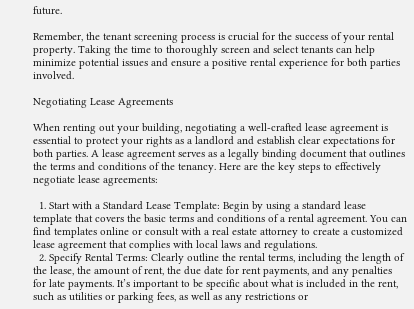future.

Remember, the tenant screening process is crucial for the success of your rental property. Taking the time to thoroughly screen and select tenants can help minimize potential issues and ensure a positive rental experience for both parties involved.

Negotiating Lease Agreements

When renting out your building, negotiating a well-crafted lease agreement is essential to protect your rights as a landlord and establish clear expectations for both parties. A lease agreement serves as a legally binding document that outlines the terms and conditions of the tenancy. Here are the key steps to effectively negotiate lease agreements:

  1. Start with a Standard Lease Template: Begin by using a standard lease template that covers the basic terms and conditions of a rental agreement. You can find templates online or consult with a real estate attorney to create a customized lease agreement that complies with local laws and regulations.
  2. Specify Rental Terms: Clearly outline the rental terms, including the length of the lease, the amount of rent, the due date for rent payments, and any penalties for late payments. It’s important to be specific about what is included in the rent, such as utilities or parking fees, as well as any restrictions or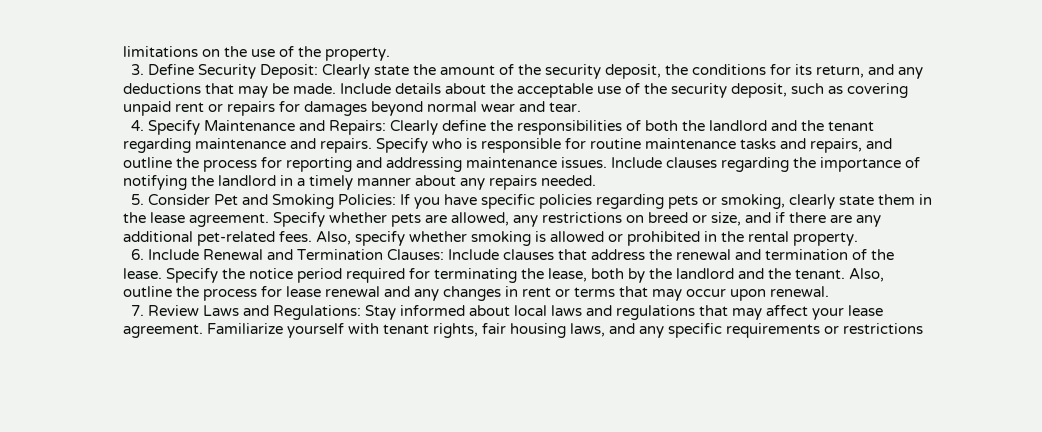limitations on the use of the property.
  3. Define Security Deposit: Clearly state the amount of the security deposit, the conditions for its return, and any deductions that may be made. Include details about the acceptable use of the security deposit, such as covering unpaid rent or repairs for damages beyond normal wear and tear.
  4. Specify Maintenance and Repairs: Clearly define the responsibilities of both the landlord and the tenant regarding maintenance and repairs. Specify who is responsible for routine maintenance tasks and repairs, and outline the process for reporting and addressing maintenance issues. Include clauses regarding the importance of notifying the landlord in a timely manner about any repairs needed.
  5. Consider Pet and Smoking Policies: If you have specific policies regarding pets or smoking, clearly state them in the lease agreement. Specify whether pets are allowed, any restrictions on breed or size, and if there are any additional pet-related fees. Also, specify whether smoking is allowed or prohibited in the rental property.
  6. Include Renewal and Termination Clauses: Include clauses that address the renewal and termination of the lease. Specify the notice period required for terminating the lease, both by the landlord and the tenant. Also, outline the process for lease renewal and any changes in rent or terms that may occur upon renewal.
  7. Review Laws and Regulations: Stay informed about local laws and regulations that may affect your lease agreement. Familiarize yourself with tenant rights, fair housing laws, and any specific requirements or restrictions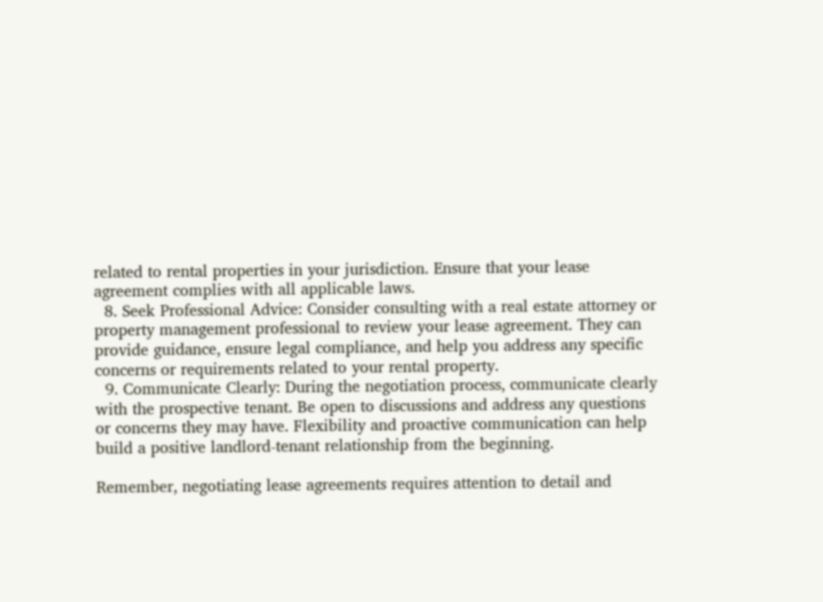related to rental properties in your jurisdiction. Ensure that your lease agreement complies with all applicable laws.
  8. Seek Professional Advice: Consider consulting with a real estate attorney or property management professional to review your lease agreement. They can provide guidance, ensure legal compliance, and help you address any specific concerns or requirements related to your rental property.
  9. Communicate Clearly: During the negotiation process, communicate clearly with the prospective tenant. Be open to discussions and address any questions or concerns they may have. Flexibility and proactive communication can help build a positive landlord-tenant relationship from the beginning.

Remember, negotiating lease agreements requires attention to detail and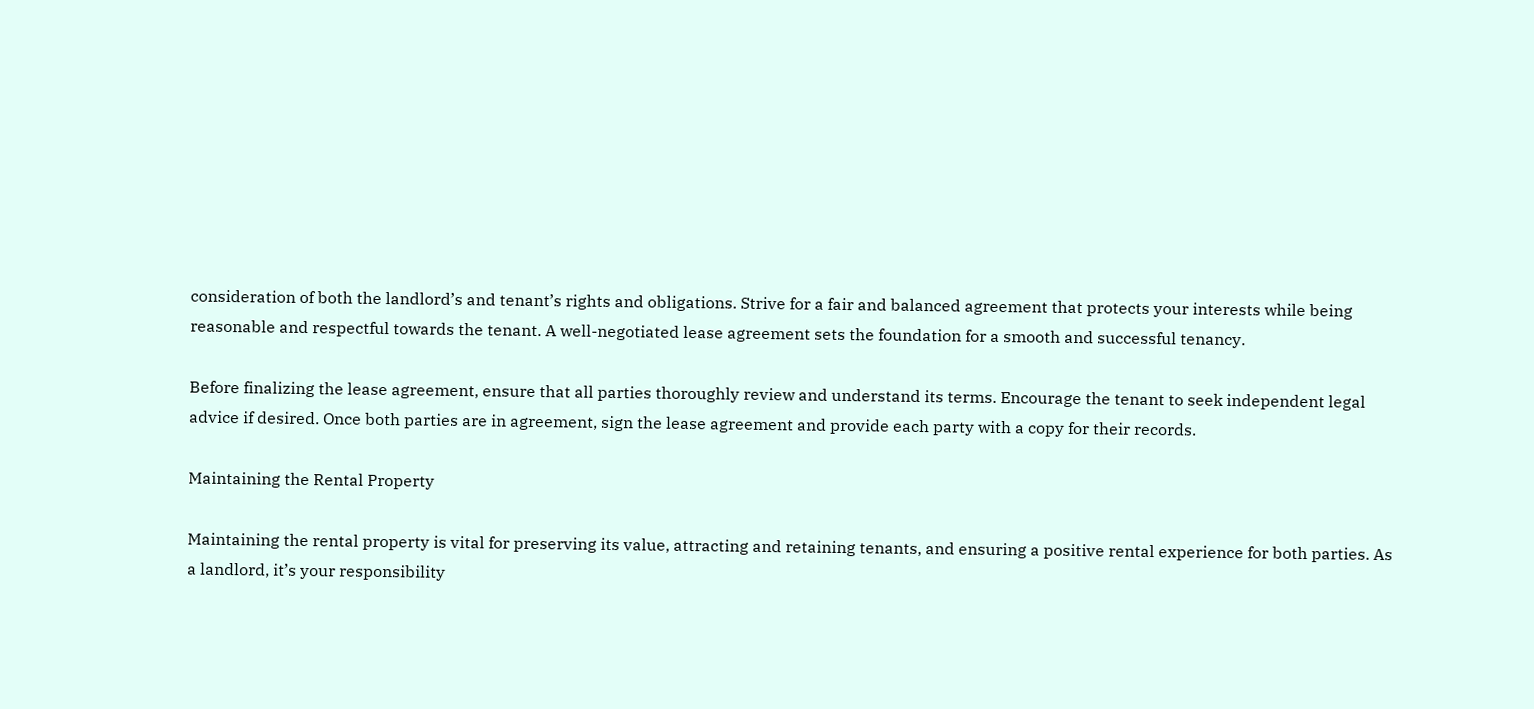consideration of both the landlord’s and tenant’s rights and obligations. Strive for a fair and balanced agreement that protects your interests while being reasonable and respectful towards the tenant. A well-negotiated lease agreement sets the foundation for a smooth and successful tenancy.

Before finalizing the lease agreement, ensure that all parties thoroughly review and understand its terms. Encourage the tenant to seek independent legal advice if desired. Once both parties are in agreement, sign the lease agreement and provide each party with a copy for their records.

Maintaining the Rental Property

Maintaining the rental property is vital for preserving its value, attracting and retaining tenants, and ensuring a positive rental experience for both parties. As a landlord, it’s your responsibility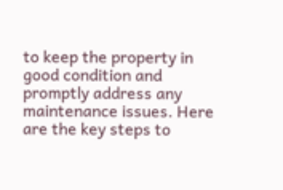to keep the property in good condition and promptly address any maintenance issues. Here are the key steps to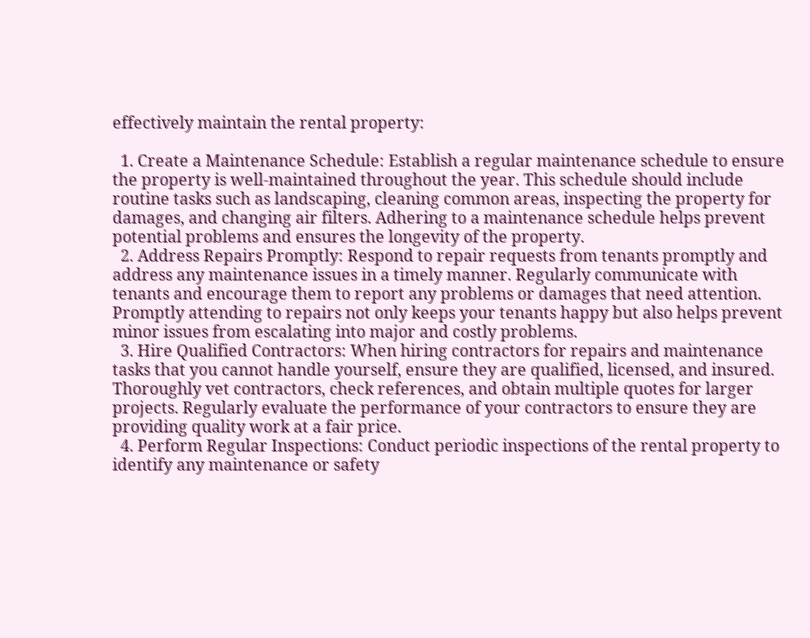effectively maintain the rental property:

  1. Create a Maintenance Schedule: Establish a regular maintenance schedule to ensure the property is well-maintained throughout the year. This schedule should include routine tasks such as landscaping, cleaning common areas, inspecting the property for damages, and changing air filters. Adhering to a maintenance schedule helps prevent potential problems and ensures the longevity of the property.
  2. Address Repairs Promptly: Respond to repair requests from tenants promptly and address any maintenance issues in a timely manner. Regularly communicate with tenants and encourage them to report any problems or damages that need attention. Promptly attending to repairs not only keeps your tenants happy but also helps prevent minor issues from escalating into major and costly problems.
  3. Hire Qualified Contractors: When hiring contractors for repairs and maintenance tasks that you cannot handle yourself, ensure they are qualified, licensed, and insured. Thoroughly vet contractors, check references, and obtain multiple quotes for larger projects. Regularly evaluate the performance of your contractors to ensure they are providing quality work at a fair price.
  4. Perform Regular Inspections: Conduct periodic inspections of the rental property to identify any maintenance or safety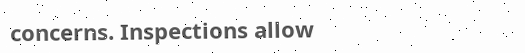concerns. Inspections allow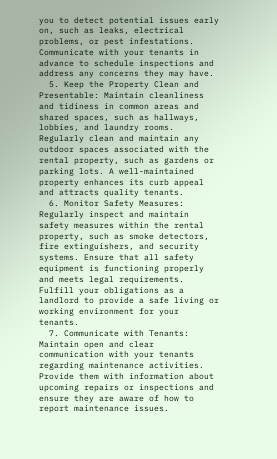you to detect potential issues early on, such as leaks, electrical problems, or pest infestations. Communicate with your tenants in advance to schedule inspections and address any concerns they may have.
  5. Keep the Property Clean and Presentable: Maintain cleanliness and tidiness in common areas and shared spaces, such as hallways, lobbies, and laundry rooms. Regularly clean and maintain any outdoor spaces associated with the rental property, such as gardens or parking lots. A well-maintained property enhances its curb appeal and attracts quality tenants.
  6. Monitor Safety Measures: Regularly inspect and maintain safety measures within the rental property, such as smoke detectors, fire extinguishers, and security systems. Ensure that all safety equipment is functioning properly and meets legal requirements. Fulfill your obligations as a landlord to provide a safe living or working environment for your tenants.
  7. Communicate with Tenants: Maintain open and clear communication with your tenants regarding maintenance activities. Provide them with information about upcoming repairs or inspections and ensure they are aware of how to report maintenance issues.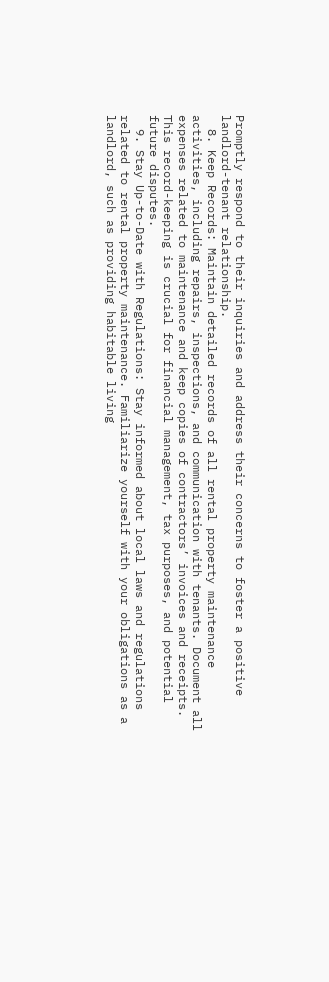Promptly respond to their inquiries and address their concerns to foster a positive landlord-tenant relationship.
  8. Keep Records: Maintain detailed records of all rental property maintenance activities, including repairs, inspections, and communication with tenants. Document all expenses related to maintenance and keep copies of contractors’ invoices and receipts. This record-keeping is crucial for financial management, tax purposes, and potential future disputes.
  9. Stay Up-to-Date with Regulations: Stay informed about local laws and regulations related to rental property maintenance. Familiarize yourself with your obligations as a landlord, such as providing habitable living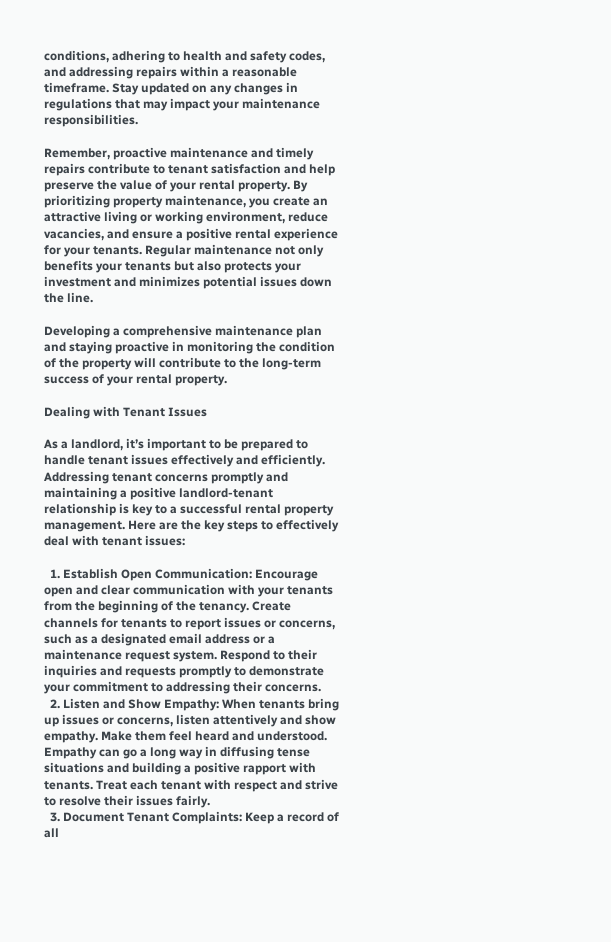conditions, adhering to health and safety codes, and addressing repairs within a reasonable timeframe. Stay updated on any changes in regulations that may impact your maintenance responsibilities.

Remember, proactive maintenance and timely repairs contribute to tenant satisfaction and help preserve the value of your rental property. By prioritizing property maintenance, you create an attractive living or working environment, reduce vacancies, and ensure a positive rental experience for your tenants. Regular maintenance not only benefits your tenants but also protects your investment and minimizes potential issues down the line.

Developing a comprehensive maintenance plan and staying proactive in monitoring the condition of the property will contribute to the long-term success of your rental property.

Dealing with Tenant Issues

As a landlord, it’s important to be prepared to handle tenant issues effectively and efficiently. Addressing tenant concerns promptly and maintaining a positive landlord-tenant relationship is key to a successful rental property management. Here are the key steps to effectively deal with tenant issues:

  1. Establish Open Communication: Encourage open and clear communication with your tenants from the beginning of the tenancy. Create channels for tenants to report issues or concerns, such as a designated email address or a maintenance request system. Respond to their inquiries and requests promptly to demonstrate your commitment to addressing their concerns.
  2. Listen and Show Empathy: When tenants bring up issues or concerns, listen attentively and show empathy. Make them feel heard and understood. Empathy can go a long way in diffusing tense situations and building a positive rapport with tenants. Treat each tenant with respect and strive to resolve their issues fairly.
  3. Document Tenant Complaints: Keep a record of all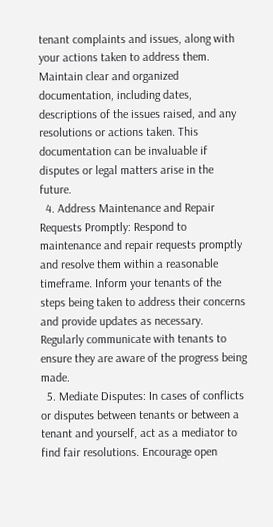tenant complaints and issues, along with your actions taken to address them. Maintain clear and organized documentation, including dates, descriptions of the issues raised, and any resolutions or actions taken. This documentation can be invaluable if disputes or legal matters arise in the future.
  4. Address Maintenance and Repair Requests Promptly: Respond to maintenance and repair requests promptly and resolve them within a reasonable timeframe. Inform your tenants of the steps being taken to address their concerns and provide updates as necessary. Regularly communicate with tenants to ensure they are aware of the progress being made.
  5. Mediate Disputes: In cases of conflicts or disputes between tenants or between a tenant and yourself, act as a mediator to find fair resolutions. Encourage open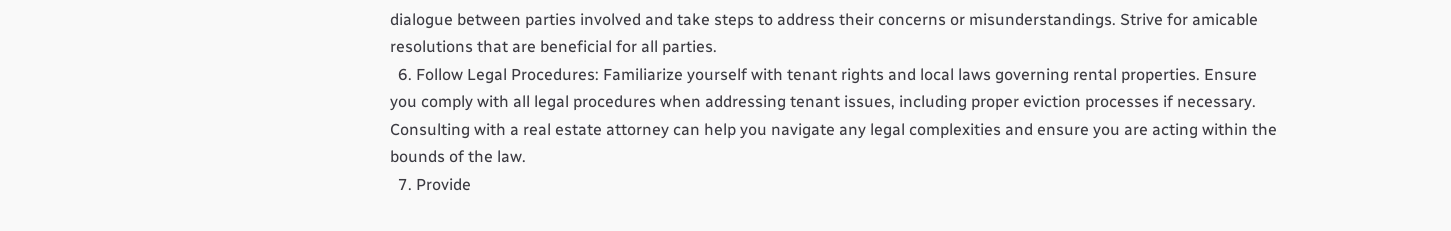dialogue between parties involved and take steps to address their concerns or misunderstandings. Strive for amicable resolutions that are beneficial for all parties.
  6. Follow Legal Procedures: Familiarize yourself with tenant rights and local laws governing rental properties. Ensure you comply with all legal procedures when addressing tenant issues, including proper eviction processes if necessary. Consulting with a real estate attorney can help you navigate any legal complexities and ensure you are acting within the bounds of the law.
  7. Provide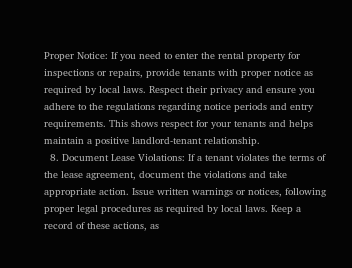Proper Notice: If you need to enter the rental property for inspections or repairs, provide tenants with proper notice as required by local laws. Respect their privacy and ensure you adhere to the regulations regarding notice periods and entry requirements. This shows respect for your tenants and helps maintain a positive landlord-tenant relationship.
  8. Document Lease Violations: If a tenant violates the terms of the lease agreement, document the violations and take appropriate action. Issue written warnings or notices, following proper legal procedures as required by local laws. Keep a record of these actions, as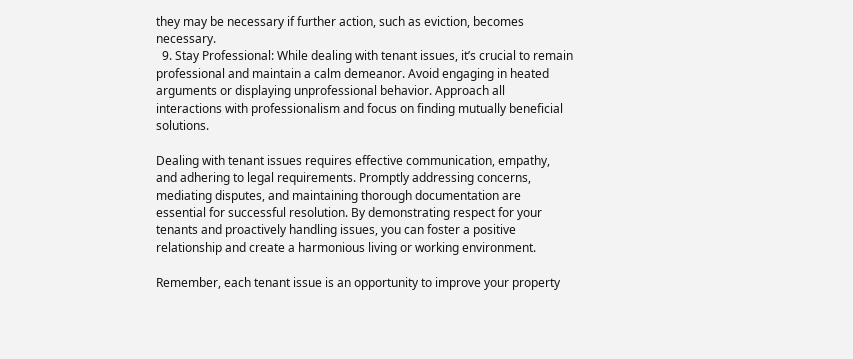they may be necessary if further action, such as eviction, becomes necessary.
  9. Stay Professional: While dealing with tenant issues, it’s crucial to remain professional and maintain a calm demeanor. Avoid engaging in heated arguments or displaying unprofessional behavior. Approach all interactions with professionalism and focus on finding mutually beneficial solutions.

Dealing with tenant issues requires effective communication, empathy, and adhering to legal requirements. Promptly addressing concerns, mediating disputes, and maintaining thorough documentation are essential for successful resolution. By demonstrating respect for your tenants and proactively handling issues, you can foster a positive relationship and create a harmonious living or working environment.

Remember, each tenant issue is an opportunity to improve your property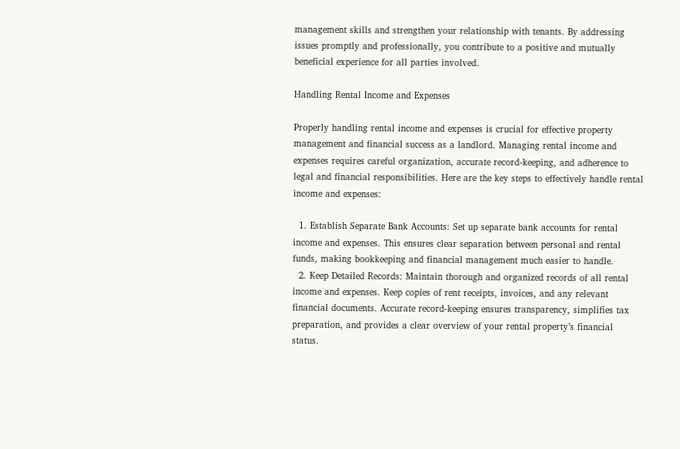management skills and strengthen your relationship with tenants. By addressing issues promptly and professionally, you contribute to a positive and mutually beneficial experience for all parties involved.

Handling Rental Income and Expenses

Properly handling rental income and expenses is crucial for effective property management and financial success as a landlord. Managing rental income and expenses requires careful organization, accurate record-keeping, and adherence to legal and financial responsibilities. Here are the key steps to effectively handle rental income and expenses:

  1. Establish Separate Bank Accounts: Set up separate bank accounts for rental income and expenses. This ensures clear separation between personal and rental funds, making bookkeeping and financial management much easier to handle.
  2. Keep Detailed Records: Maintain thorough and organized records of all rental income and expenses. Keep copies of rent receipts, invoices, and any relevant financial documents. Accurate record-keeping ensures transparency, simplifies tax preparation, and provides a clear overview of your rental property’s financial status.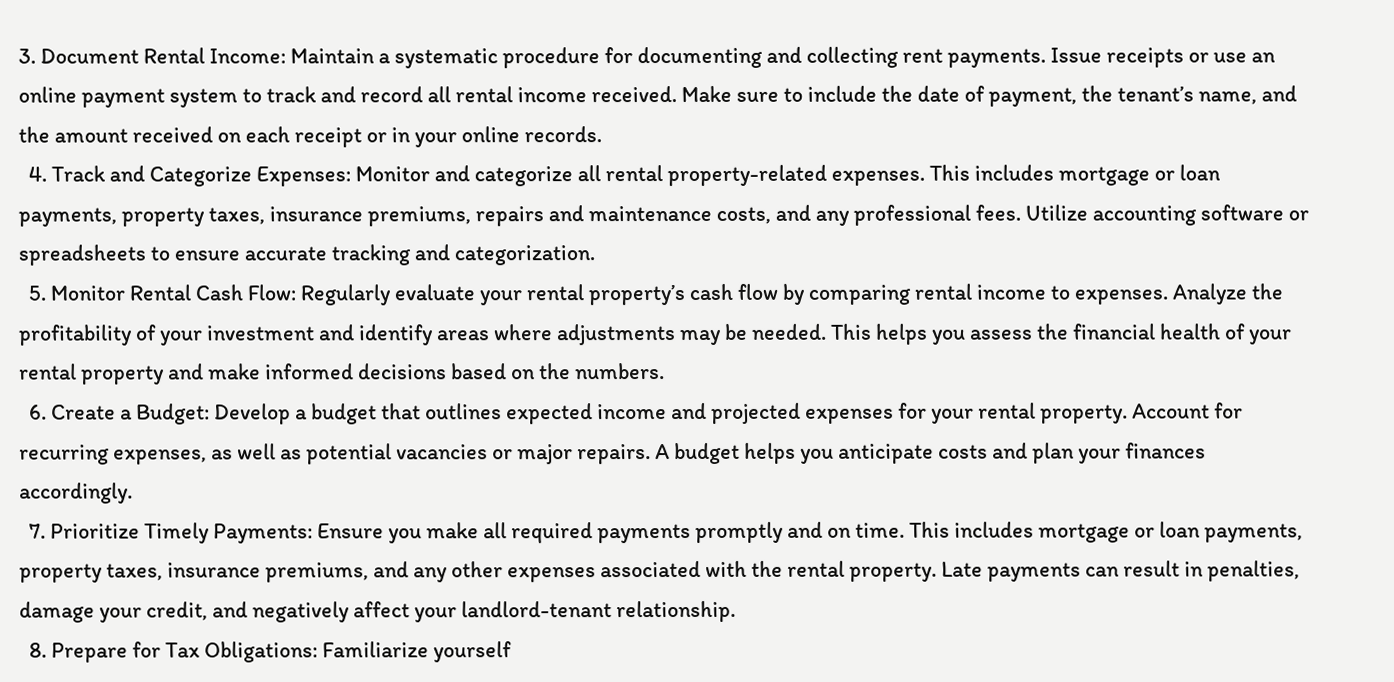3. Document Rental Income: Maintain a systematic procedure for documenting and collecting rent payments. Issue receipts or use an online payment system to track and record all rental income received. Make sure to include the date of payment, the tenant’s name, and the amount received on each receipt or in your online records.
  4. Track and Categorize Expenses: Monitor and categorize all rental property-related expenses. This includes mortgage or loan payments, property taxes, insurance premiums, repairs and maintenance costs, and any professional fees. Utilize accounting software or spreadsheets to ensure accurate tracking and categorization.
  5. Monitor Rental Cash Flow: Regularly evaluate your rental property’s cash flow by comparing rental income to expenses. Analyze the profitability of your investment and identify areas where adjustments may be needed. This helps you assess the financial health of your rental property and make informed decisions based on the numbers.
  6. Create a Budget: Develop a budget that outlines expected income and projected expenses for your rental property. Account for recurring expenses, as well as potential vacancies or major repairs. A budget helps you anticipate costs and plan your finances accordingly.
  7. Prioritize Timely Payments: Ensure you make all required payments promptly and on time. This includes mortgage or loan payments, property taxes, insurance premiums, and any other expenses associated with the rental property. Late payments can result in penalties, damage your credit, and negatively affect your landlord-tenant relationship.
  8. Prepare for Tax Obligations: Familiarize yourself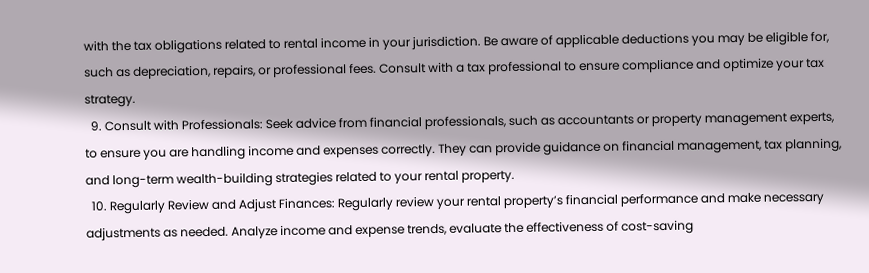with the tax obligations related to rental income in your jurisdiction. Be aware of applicable deductions you may be eligible for, such as depreciation, repairs, or professional fees. Consult with a tax professional to ensure compliance and optimize your tax strategy.
  9. Consult with Professionals: Seek advice from financial professionals, such as accountants or property management experts, to ensure you are handling income and expenses correctly. They can provide guidance on financial management, tax planning, and long-term wealth-building strategies related to your rental property.
  10. Regularly Review and Adjust Finances: Regularly review your rental property’s financial performance and make necessary adjustments as needed. Analyze income and expense trends, evaluate the effectiveness of cost-saving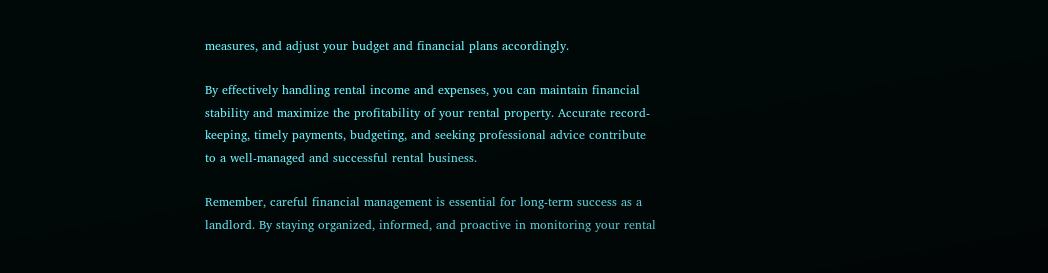measures, and adjust your budget and financial plans accordingly.

By effectively handling rental income and expenses, you can maintain financial stability and maximize the profitability of your rental property. Accurate record-keeping, timely payments, budgeting, and seeking professional advice contribute to a well-managed and successful rental business.

Remember, careful financial management is essential for long-term success as a landlord. By staying organized, informed, and proactive in monitoring your rental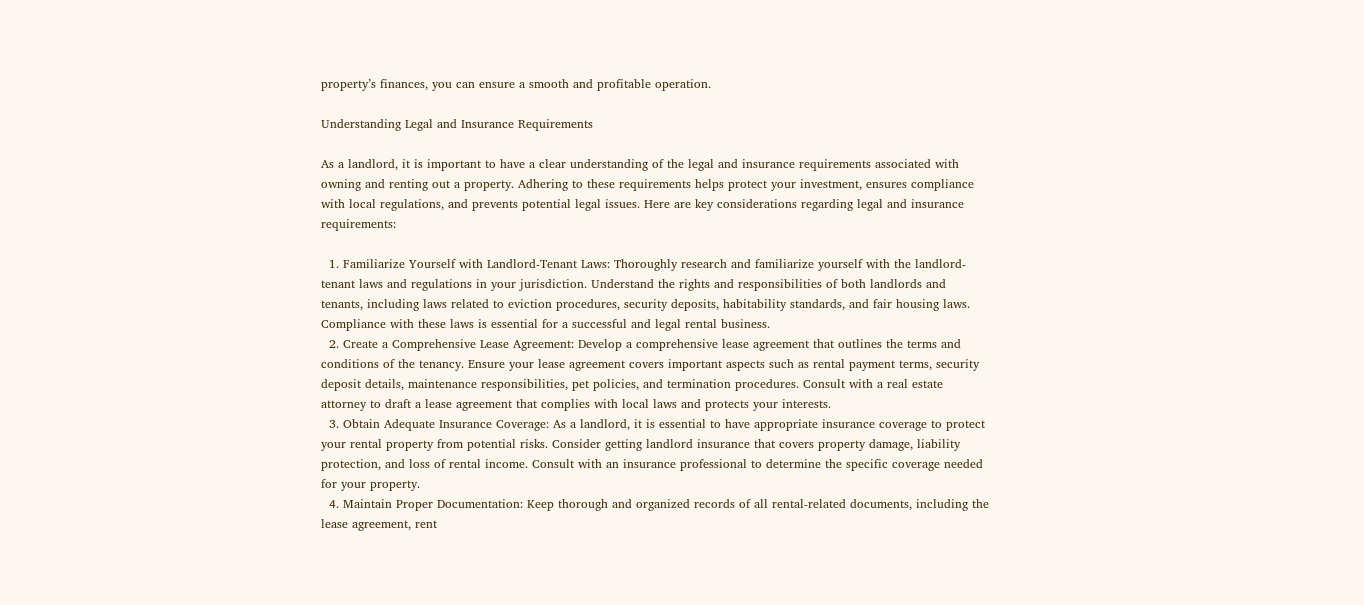property’s finances, you can ensure a smooth and profitable operation.

Understanding Legal and Insurance Requirements

As a landlord, it is important to have a clear understanding of the legal and insurance requirements associated with owning and renting out a property. Adhering to these requirements helps protect your investment, ensures compliance with local regulations, and prevents potential legal issues. Here are key considerations regarding legal and insurance requirements:

  1. Familiarize Yourself with Landlord-Tenant Laws: Thoroughly research and familiarize yourself with the landlord-tenant laws and regulations in your jurisdiction. Understand the rights and responsibilities of both landlords and tenants, including laws related to eviction procedures, security deposits, habitability standards, and fair housing laws. Compliance with these laws is essential for a successful and legal rental business.
  2. Create a Comprehensive Lease Agreement: Develop a comprehensive lease agreement that outlines the terms and conditions of the tenancy. Ensure your lease agreement covers important aspects such as rental payment terms, security deposit details, maintenance responsibilities, pet policies, and termination procedures. Consult with a real estate attorney to draft a lease agreement that complies with local laws and protects your interests.
  3. Obtain Adequate Insurance Coverage: As a landlord, it is essential to have appropriate insurance coverage to protect your rental property from potential risks. Consider getting landlord insurance that covers property damage, liability protection, and loss of rental income. Consult with an insurance professional to determine the specific coverage needed for your property.
  4. Maintain Proper Documentation: Keep thorough and organized records of all rental-related documents, including the lease agreement, rent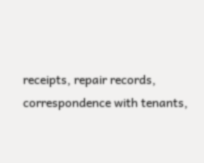receipts, repair records, correspondence with tenants,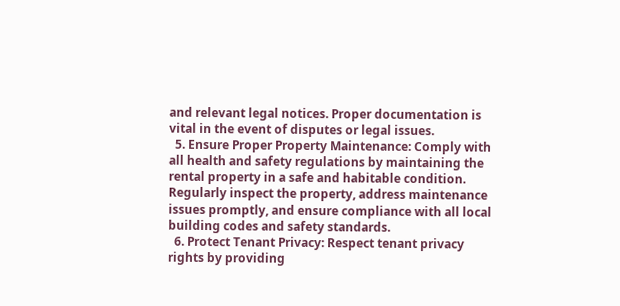and relevant legal notices. Proper documentation is vital in the event of disputes or legal issues.
  5. Ensure Proper Property Maintenance: Comply with all health and safety regulations by maintaining the rental property in a safe and habitable condition. Regularly inspect the property, address maintenance issues promptly, and ensure compliance with all local building codes and safety standards.
  6. Protect Tenant Privacy: Respect tenant privacy rights by providing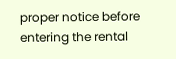proper notice before entering the rental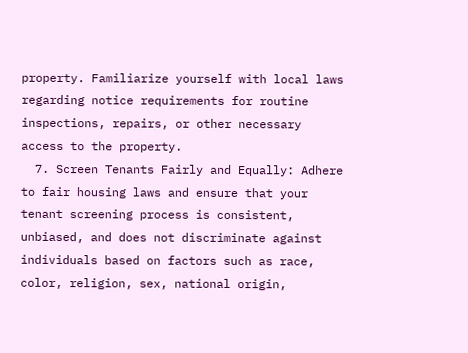property. Familiarize yourself with local laws regarding notice requirements for routine inspections, repairs, or other necessary access to the property.
  7. Screen Tenants Fairly and Equally: Adhere to fair housing laws and ensure that your tenant screening process is consistent, unbiased, and does not discriminate against individuals based on factors such as race, color, religion, sex, national origin,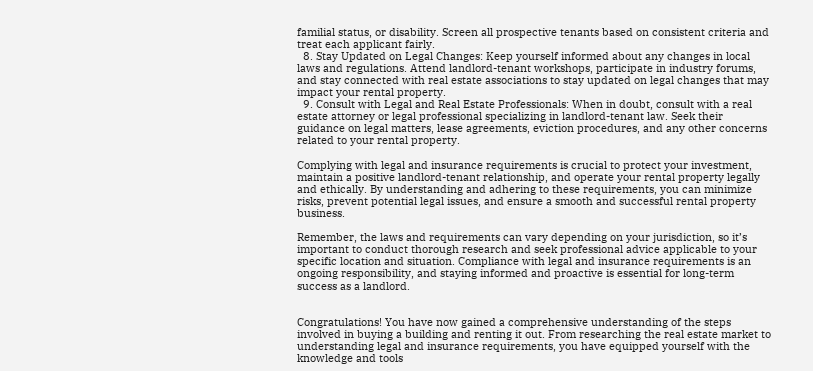familial status, or disability. Screen all prospective tenants based on consistent criteria and treat each applicant fairly.
  8. Stay Updated on Legal Changes: Keep yourself informed about any changes in local laws and regulations. Attend landlord-tenant workshops, participate in industry forums, and stay connected with real estate associations to stay updated on legal changes that may impact your rental property.
  9. Consult with Legal and Real Estate Professionals: When in doubt, consult with a real estate attorney or legal professional specializing in landlord-tenant law. Seek their guidance on legal matters, lease agreements, eviction procedures, and any other concerns related to your rental property.

Complying with legal and insurance requirements is crucial to protect your investment, maintain a positive landlord-tenant relationship, and operate your rental property legally and ethically. By understanding and adhering to these requirements, you can minimize risks, prevent potential legal issues, and ensure a smooth and successful rental property business.

Remember, the laws and requirements can vary depending on your jurisdiction, so it’s important to conduct thorough research and seek professional advice applicable to your specific location and situation. Compliance with legal and insurance requirements is an ongoing responsibility, and staying informed and proactive is essential for long-term success as a landlord.


Congratulations! You have now gained a comprehensive understanding of the steps involved in buying a building and renting it out. From researching the real estate market to understanding legal and insurance requirements, you have equipped yourself with the knowledge and tools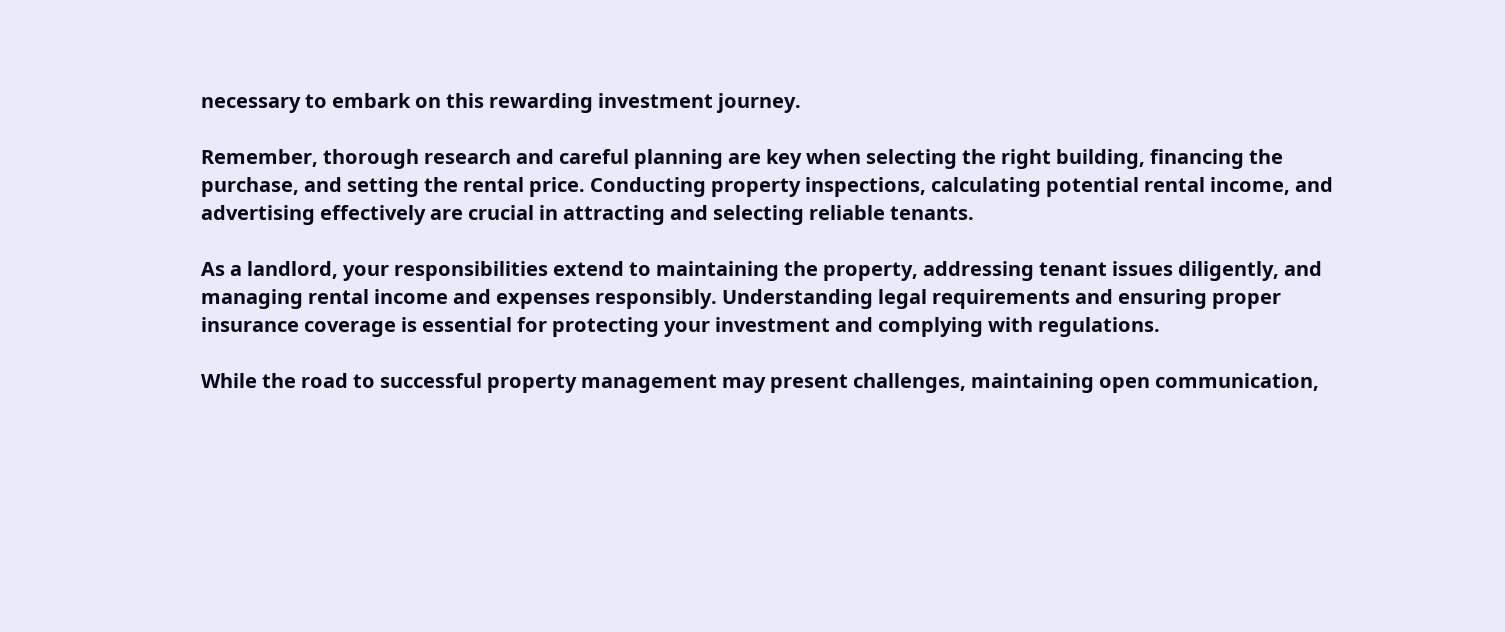necessary to embark on this rewarding investment journey.

Remember, thorough research and careful planning are key when selecting the right building, financing the purchase, and setting the rental price. Conducting property inspections, calculating potential rental income, and advertising effectively are crucial in attracting and selecting reliable tenants.

As a landlord, your responsibilities extend to maintaining the property, addressing tenant issues diligently, and managing rental income and expenses responsibly. Understanding legal requirements and ensuring proper insurance coverage is essential for protecting your investment and complying with regulations.

While the road to successful property management may present challenges, maintaining open communication,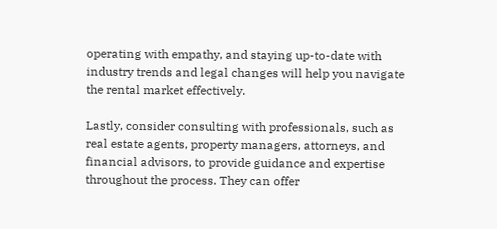operating with empathy, and staying up-to-date with industry trends and legal changes will help you navigate the rental market effectively.

Lastly, consider consulting with professionals, such as real estate agents, property managers, attorneys, and financial advisors, to provide guidance and expertise throughout the process. They can offer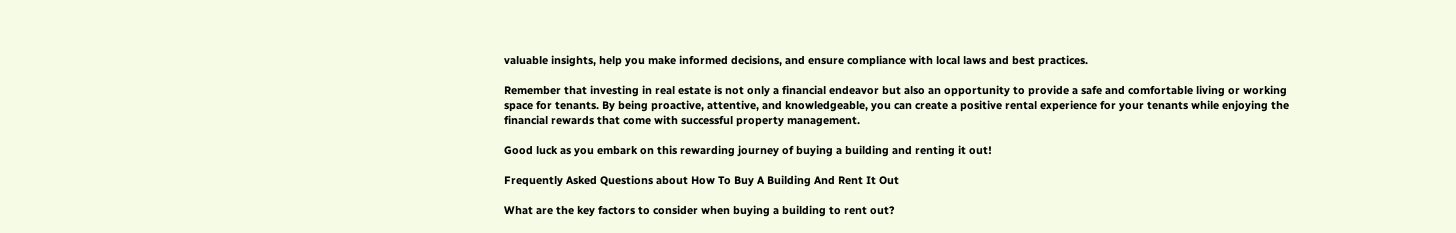valuable insights, help you make informed decisions, and ensure compliance with local laws and best practices.

Remember that investing in real estate is not only a financial endeavor but also an opportunity to provide a safe and comfortable living or working space for tenants. By being proactive, attentive, and knowledgeable, you can create a positive rental experience for your tenants while enjoying the financial rewards that come with successful property management.

Good luck as you embark on this rewarding journey of buying a building and renting it out!

Frequently Asked Questions about How To Buy A Building And Rent It Out

What are the key factors to consider when buying a building to rent out?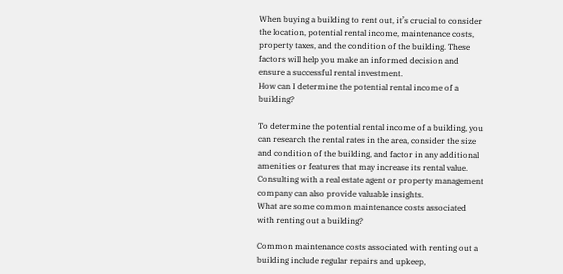When buying a building to rent out, it’s crucial to consider the location, potential rental income, maintenance costs, property taxes, and the condition of the building. These factors will help you make an informed decision and ensure a successful rental investment.
How can I determine the potential rental income of a building?

To determine the potential rental income of a building, you can research the rental rates in the area, consider the size and condition of the building, and factor in any additional amenities or features that may increase its rental value. Consulting with a real estate agent or property management company can also provide valuable insights.
What are some common maintenance costs associated with renting out a building?

Common maintenance costs associated with renting out a building include regular repairs and upkeep,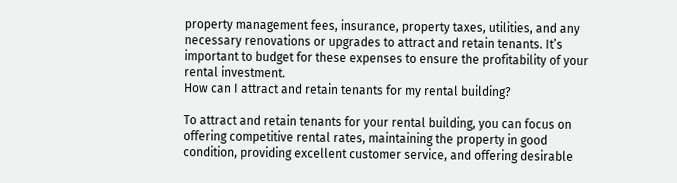property management fees, insurance, property taxes, utilities, and any necessary renovations or upgrades to attract and retain tenants. It’s important to budget for these expenses to ensure the profitability of your rental investment.
How can I attract and retain tenants for my rental building?

To attract and retain tenants for your rental building, you can focus on offering competitive rental rates, maintaining the property in good condition, providing excellent customer service, and offering desirable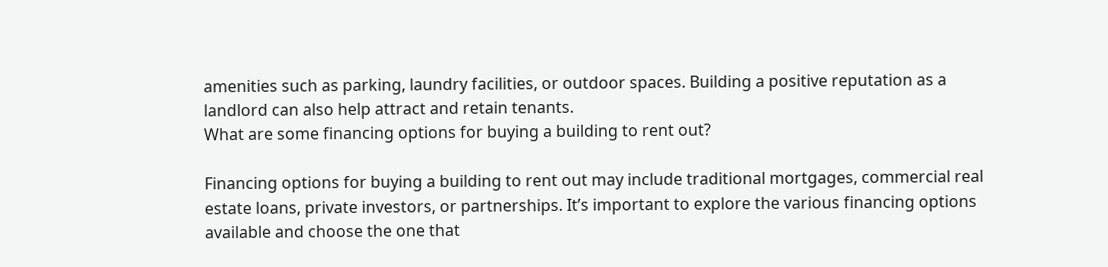amenities such as parking, laundry facilities, or outdoor spaces. Building a positive reputation as a landlord can also help attract and retain tenants.
What are some financing options for buying a building to rent out?

Financing options for buying a building to rent out may include traditional mortgages, commercial real estate loans, private investors, or partnerships. It’s important to explore the various financing options available and choose the one that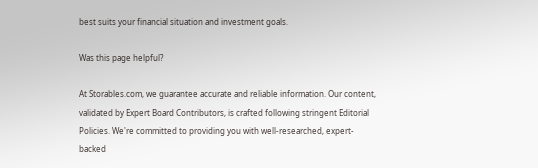best suits your financial situation and investment goals.

Was this page helpful?

At Storables.com, we guarantee accurate and reliable information. Our content, validated by Expert Board Contributors, is crafted following stringent Editorial Policies. We're committed to providing you with well-researched, expert-backed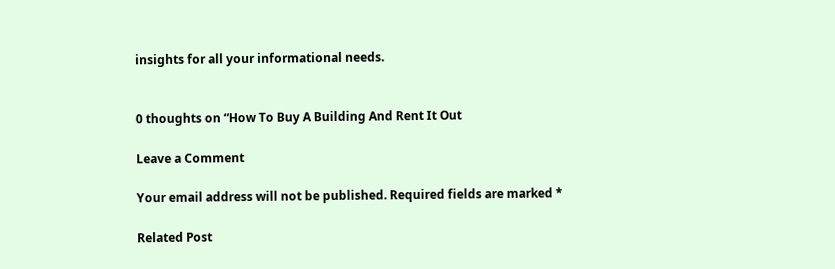insights for all your informational needs.


0 thoughts on “How To Buy A Building And Rent It Out

Leave a Comment

Your email address will not be published. Required fields are marked *

Related Post